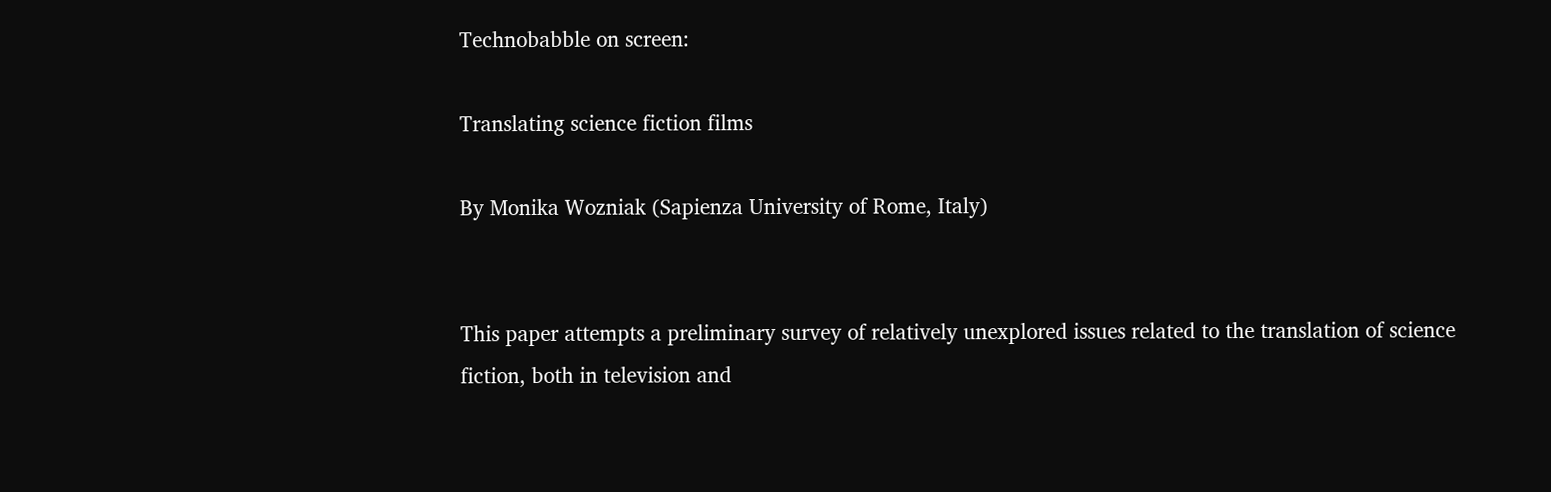Technobabble on screen:

Translating science fiction films

By Monika Wozniak (Sapienza University of Rome, Italy)


This paper attempts a preliminary survey of relatively unexplored issues related to the translation of science fiction, both in television and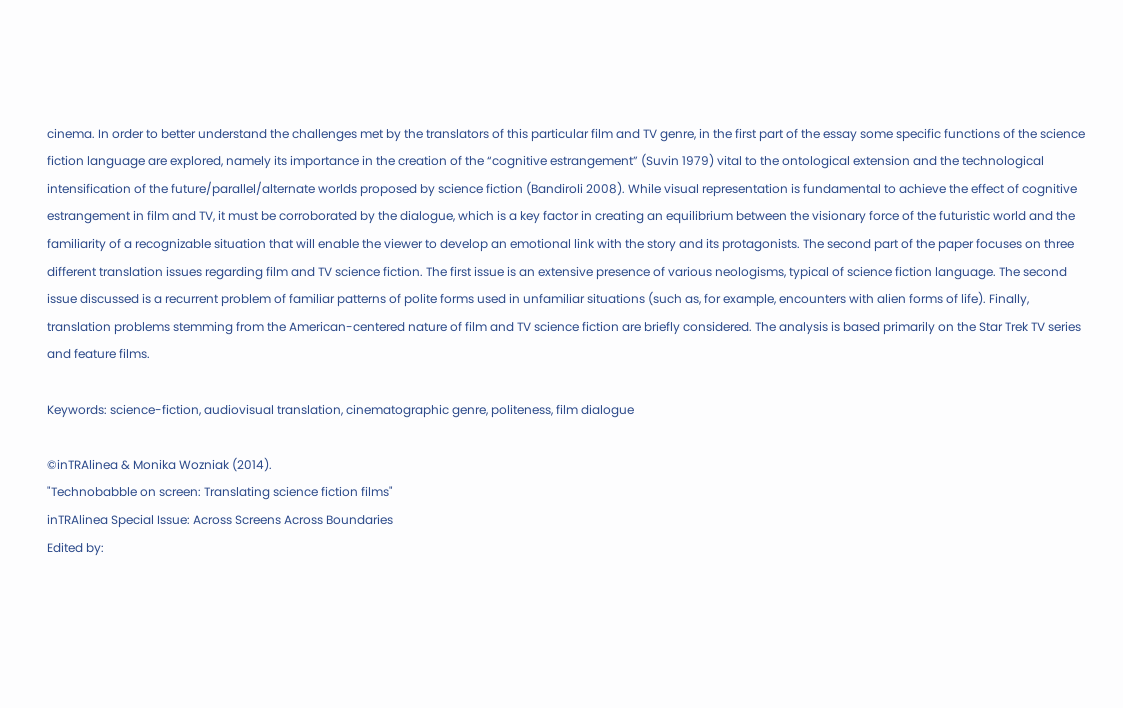cinema. In order to better understand the challenges met by the translators of this particular film and TV genre, in the first part of the essay some specific functions of the science fiction language are explored, namely its importance in the creation of the “cognitive estrangement” (Suvin 1979) vital to the ontological extension and the technological intensification of the future/parallel/alternate worlds proposed by science fiction (Bandiroli 2008). While visual representation is fundamental to achieve the effect of cognitive estrangement in film and TV, it must be corroborated by the dialogue, which is a key factor in creating an equilibrium between the visionary force of the futuristic world and the familiarity of a recognizable situation that will enable the viewer to develop an emotional link with the story and its protagonists. The second part of the paper focuses on three different translation issues regarding film and TV science fiction. The first issue is an extensive presence of various neologisms, typical of science fiction language. The second issue discussed is a recurrent problem of familiar patterns of polite forms used in unfamiliar situations (such as, for example, encounters with alien forms of life). Finally, translation problems stemming from the American-centered nature of film and TV science fiction are briefly considered. The analysis is based primarily on the Star Trek TV series and feature films.

Keywords: science-fiction, audiovisual translation, cinematographic genre, politeness, film dialogue

©inTRAlinea & Monika Wozniak (2014).
"Technobabble on screen: Translating science fiction films"
inTRAlinea Special Issue: Across Screens Across Boundaries
Edited by: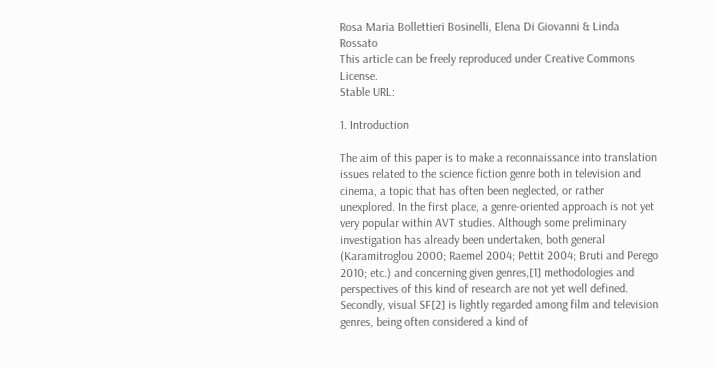Rosa Maria Bollettieri Bosinelli, Elena Di Giovanni & Linda Rossato
This article can be freely reproduced under Creative Commons License.
Stable URL:

1. Introduction

The aim of this paper is to make a reconnaissance into translation issues related to the science fiction genre both in television and cinema, a topic that has often been neglected, or rather unexplored. In the first place, a genre-oriented approach is not yet very popular within AVT studies. Although some preliminary investigation has already been undertaken, both general (Karamitroglou 2000; Raemel 2004; Pettit 2004; Bruti and Perego 2010; etc.) and concerning given genres,[1] methodologies and perspectives of this kind of research are not yet well defined. Secondly, visual SF[2] is lightly regarded among film and television genres, being often considered a kind of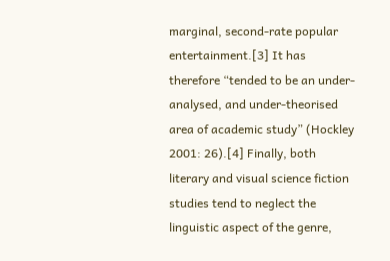marginal, second-rate popular entertainment.[3] It has therefore “tended to be an under-analysed, and under-theorised area of academic study” (Hockley 2001: 26).[4] Finally, both literary and visual science fiction studies tend to neglect the linguistic aspect of the genre,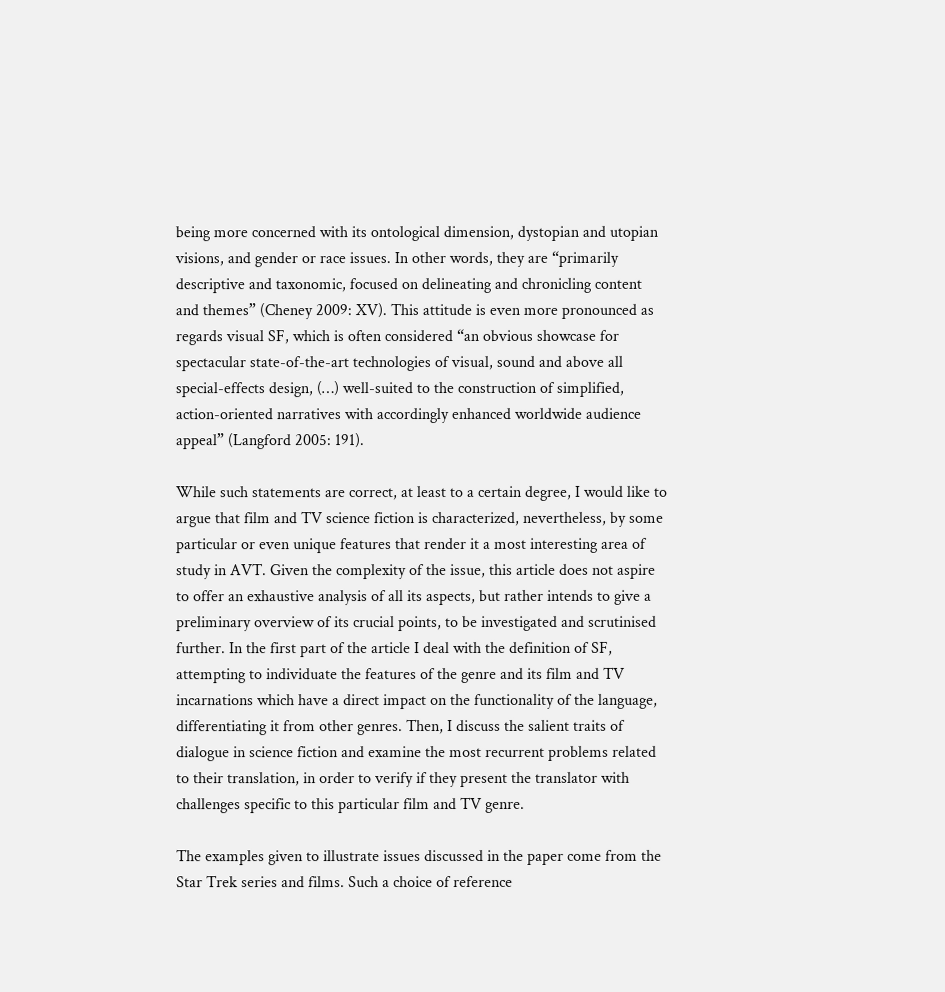being more concerned with its ontological dimension, dystopian and utopian visions, and gender or race issues. In other words, they are “primarily descriptive and taxonomic, focused on delineating and chronicling content and themes” (Cheney 2009: XV). This attitude is even more pronounced as regards visual SF, which is often considered “an obvious showcase for spectacular state-of-the-art technologies of visual, sound and above all special-effects design, (…) well-suited to the construction of simplified, action-oriented narratives with accordingly enhanced worldwide audience appeal” (Langford 2005: 191).

While such statements are correct, at least to a certain degree, I would like to argue that film and TV science fiction is characterized, nevertheless, by some particular or even unique features that render it a most interesting area of study in AVT. Given the complexity of the issue, this article does not aspire to offer an exhaustive analysis of all its aspects, but rather intends to give a preliminary overview of its crucial points, to be investigated and scrutinised further. In the first part of the article I deal with the definition of SF, attempting to individuate the features of the genre and its film and TV incarnations which have a direct impact on the functionality of the language, differentiating it from other genres. Then, I discuss the salient traits of dialogue in science fiction and examine the most recurrent problems related to their translation, in order to verify if they present the translator with challenges specific to this particular film and TV genre.

The examples given to illustrate issues discussed in the paper come from the Star Trek series and films. Such a choice of reference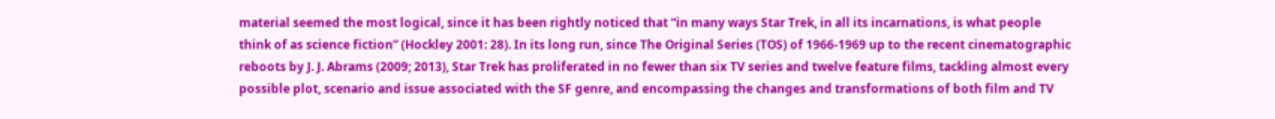material seemed the most logical, since it has been rightly noticed that “in many ways Star Trek, in all its incarnations, is what people think of as science fiction” (Hockley 2001: 28). In its long run, since The Original Series (TOS) of 1966-1969 up to the recent cinematographic reboots by J. J. Abrams (2009; 2013), Star Trek has proliferated in no fewer than six TV series and twelve feature films, tackling almost every possible plot, scenario and issue associated with the SF genre, and encompassing the changes and transformations of both film and TV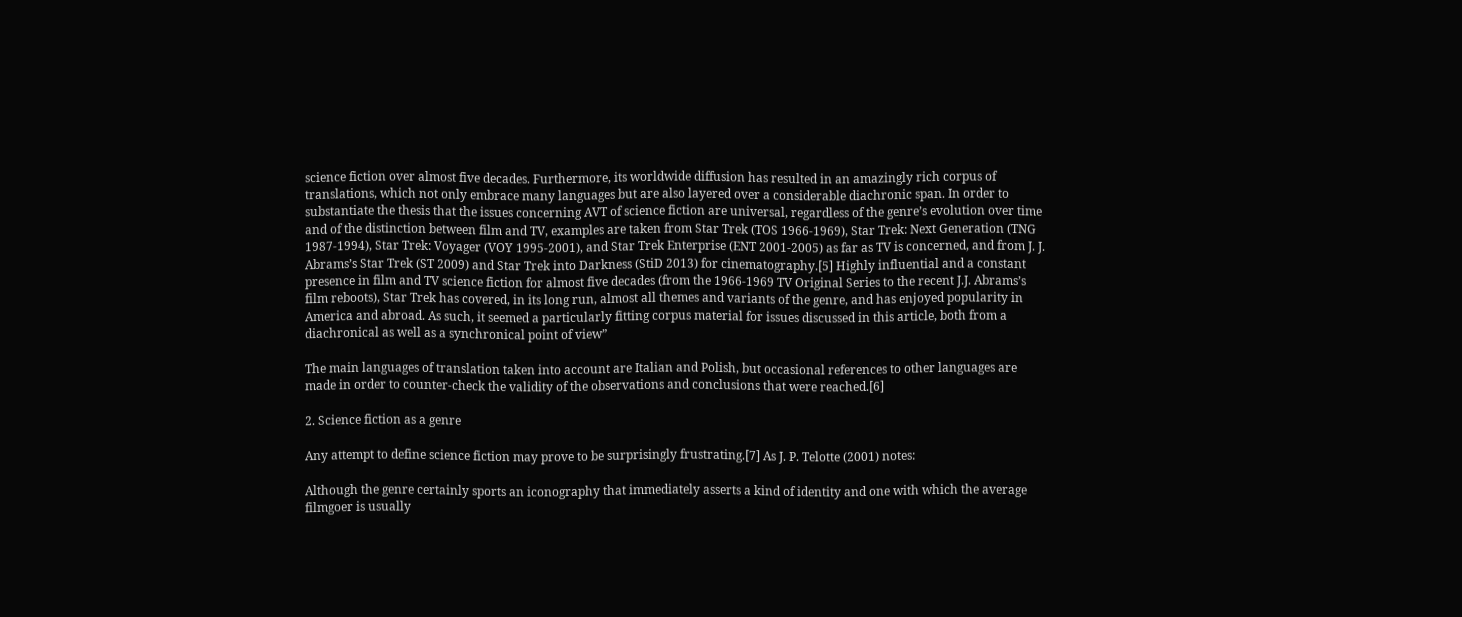science fiction over almost five decades. Furthermore, its worldwide diffusion has resulted in an amazingly rich corpus of translations, which not only embrace many languages but are also layered over a considerable diachronic span. In order to substantiate the thesis that the issues concerning AVT of science fiction are universal, regardless of the genre’s evolution over time and of the distinction between film and TV, examples are taken from Star Trek (TOS 1966-1969), Star Trek: Next Generation (TNG 1987-1994), Star Trek: Voyager (VOY 1995-2001), and Star Trek Enterprise (ENT 2001-2005) as far as TV is concerned, and from J. J. Abrams’s Star Trek (ST 2009) and Star Trek into Darkness (StiD 2013) for cinematography.[5] Highly influential and a constant presence in film and TV science fiction for almost five decades (from the 1966-1969 TV Original Series to the recent J.J. Abrams’s film reboots), Star Trek has covered, in its long run, almost all themes and variants of the genre, and has enjoyed popularity in America and abroad. As such, it seemed a particularly fitting corpus material for issues discussed in this article, both from a diachronical as well as a synchronical point of view”

The main languages of translation taken into account are Italian and Polish, but occasional references to other languages are made in order to counter-check the validity of the observations and conclusions that were reached.[6]

2. Science fiction as a genre

Any attempt to define science fiction may prove to be surprisingly frustrating.[7] As J. P. Telotte (2001) notes:

Although the genre certainly sports an iconography that immediately asserts a kind of identity and one with which the average filmgoer is usually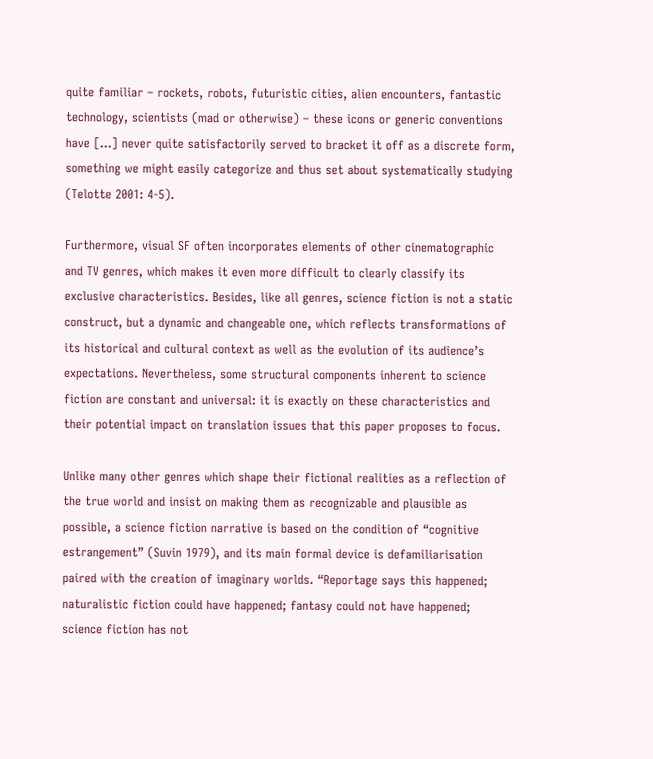quite familiar – rockets, robots, futuristic cities, alien encounters, fantastic technology, scientists (mad or otherwise) – these icons or generic conventions have [...] never quite satisfactorily served to bracket it off as a discrete form, something we might easily categorize and thus set about systematically studying (Telotte 2001: 4-5).

Furthermore, visual SF often incorporates elements of other cinematographic and TV genres, which makes it even more difficult to clearly classify its exclusive characteristics. Besides, like all genres, science fiction is not a static construct, but a dynamic and changeable one, which reflects transformations of its historical and cultural context as well as the evolution of its audience’s expectations. Nevertheless, some structural components inherent to science fiction are constant and universal: it is exactly on these characteristics and their potential impact on translation issues that this paper proposes to focus.

Unlike many other genres which shape their fictional realities as a reflection of the true world and insist on making them as recognizable and plausible as possible, a science fiction narrative is based on the condition of “cognitive estrangement” (Suvin 1979), and its main formal device is defamiliarisation paired with the creation of imaginary worlds. “Reportage says this happened; naturalistic fiction could have happened; fantasy could not have happened; science fiction has not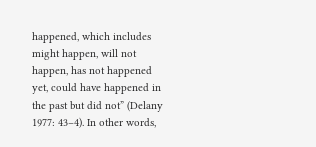happened, which includes might happen, will not happen, has not happened yet, could have happened in the past but did not” (Delany 1977: 43–4). In other words,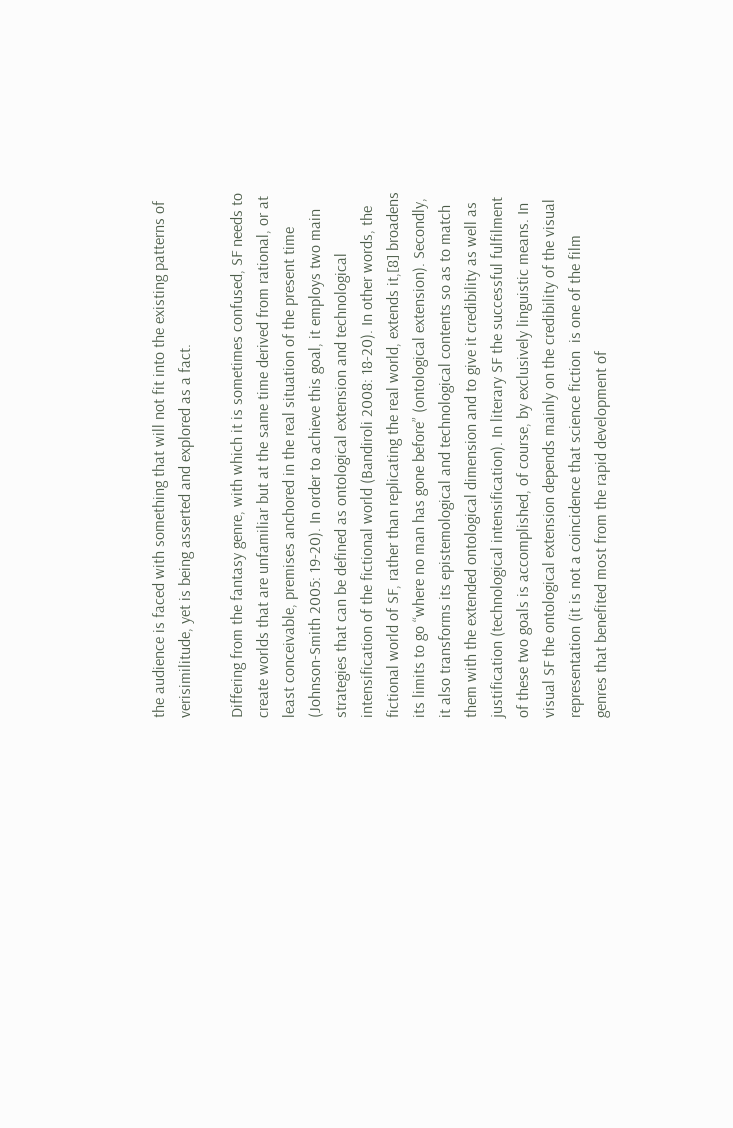the audience is faced with something that will not fit into the existing patterns of verisimilitude, yet is being asserted and explored as a fact.

Differing from the fantasy genre, with which it is sometimes confused, SF needs to create worlds that are unfamiliar but at the same time derived from rational, or at least conceivable, premises anchored in the real situation of the present time (Johnson-Smith 2005: 19-20). In order to achieve this goal, it employs two main strategies that can be defined as ontological extension and technological intensification of the fictional world (Bandiroli 2008: 18-20). In other words, the fictional world of SF, rather than replicating the real world, extends it,[8] broadens its limits to go “where no man has gone before” (ontological extension). Secondly, it also transforms its epistemological and technological contents so as to match them with the extended ontological dimension and to give it credibility as well as justification (technological intensification). In literary SF the successful fulfilment of these two goals is accomplished, of course, by exclusively linguistic means. In visual SF the ontological extension depends mainly on the credibility of the visual representation (it is not a coincidence that science fiction  is one of the film genres that benefited most from the rapid development of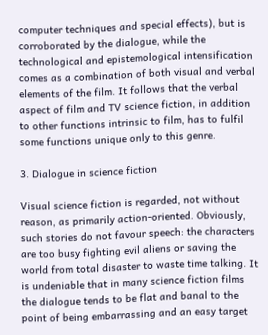computer techniques and special effects), but is corroborated by the dialogue, while the technological and epistemological intensification comes as a combination of both visual and verbal elements of the film. It follows that the verbal aspect of film and TV science fiction, in addition to other functions intrinsic to film, has to fulfil some functions unique only to this genre.

3. Dialogue in science fiction

Visual science fiction is regarded, not without reason, as primarily action-oriented. Obviously, such stories do not favour speech: the characters are too busy fighting evil aliens or saving the world from total disaster to waste time talking. It is undeniable that in many science fiction films the dialogue tends to be flat and banal to the point of being embarrassing and an easy target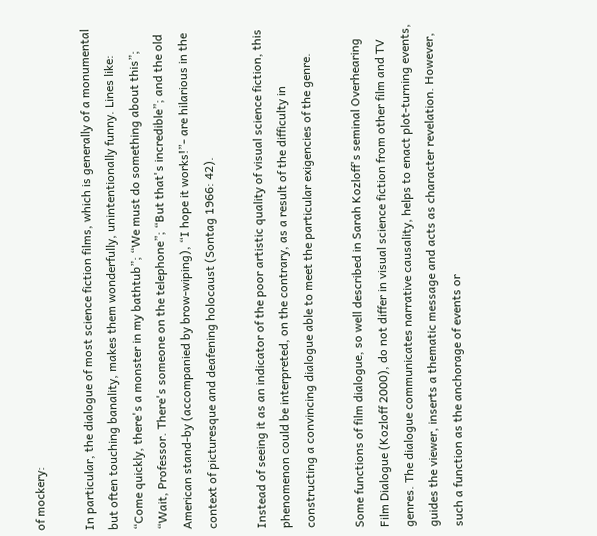of mockery:

In particular, the dialogue of most science fiction films, which is generally of a monumental but often touching banality, makes them wonderfully, unintentionally funny. Lines like: “Come quickly, there's a monster in my bathtub”; “We must do something about this”; “Wait, Professor. There's someone on the telephone”; “But that's incredible”; and the old American stand-by (accompanied by brow-wiping), “I hope it works!”- are hilarious in the context of picturesque and deafening holocaust (Sontag 1966: 42).

Instead of seeing it as an indicator of the poor artistic quality of visual science fiction, this phenomenon could be interpreted, on the contrary, as a result of the difficulty in constructing a convincing dialogue able to meet the particular exigencies of the genre.

Some functions of film dialogue, so well described in Sarah Kozloff's seminal Overhearing Film Dialogue (Kozloff 2000), do not differ in visual science fiction from other film and TV genres. The dialogue communicates narrative causality, helps to enact plot-turning events, guides the viewer, inserts a thematic message and acts as character revelation. However, such a function as the anchorage of events or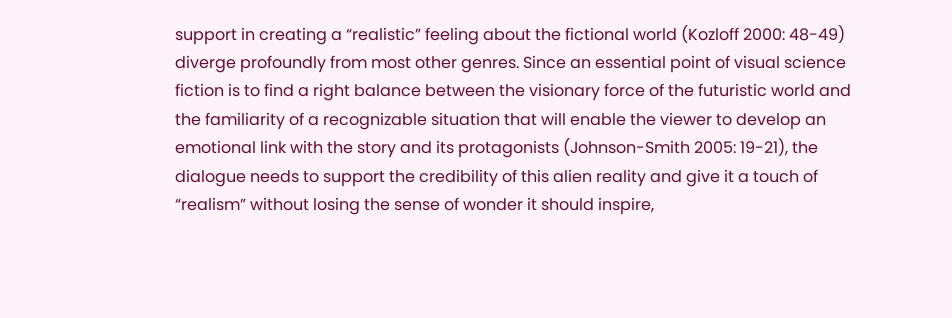support in creating a “realistic” feeling about the fictional world (Kozloff 2000: 48-49) diverge profoundly from most other genres. Since an essential point of visual science fiction is to find a right balance between the visionary force of the futuristic world and the familiarity of a recognizable situation that will enable the viewer to develop an emotional link with the story and its protagonists (Johnson-Smith 2005: 19-21), the dialogue needs to support the credibility of this alien reality and give it a touch of “realism” without losing the sense of wonder it should inspire,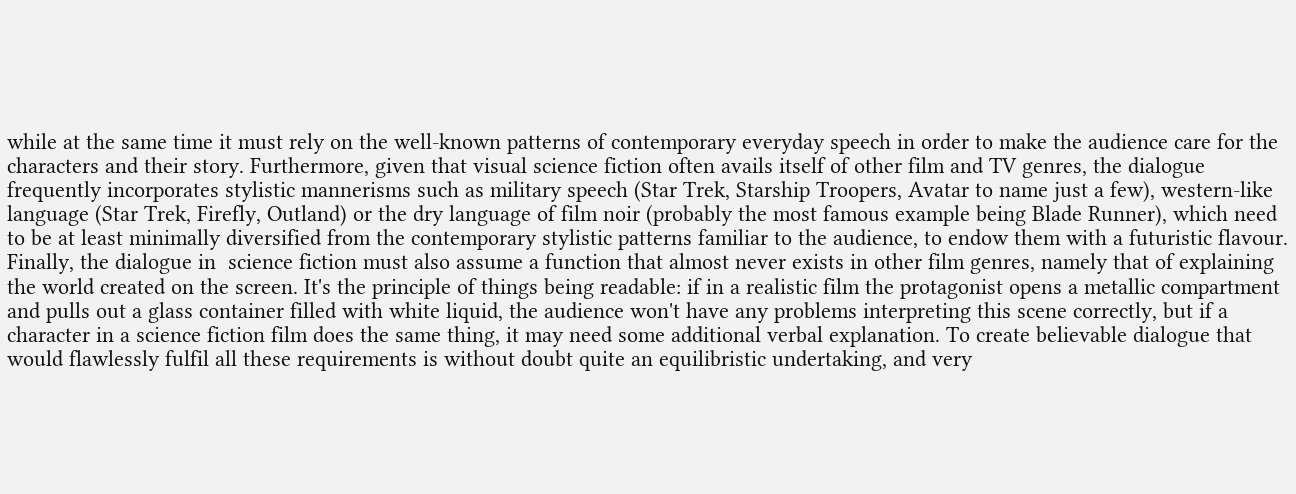while at the same time it must rely on the well-known patterns of contemporary everyday speech in order to make the audience care for the characters and their story. Furthermore, given that visual science fiction often avails itself of other film and TV genres, the dialogue frequently incorporates stylistic mannerisms such as military speech (Star Trek, Starship Troopers, Avatar to name just a few), western-like language (Star Trek, Firefly, Outland) or the dry language of film noir (probably the most famous example being Blade Runner), which need to be at least minimally diversified from the contemporary stylistic patterns familiar to the audience, to endow them with a futuristic flavour. Finally, the dialogue in  science fiction must also assume a function that almost never exists in other film genres, namely that of explaining the world created on the screen. It's the principle of things being readable: if in a realistic film the protagonist opens a metallic compartment and pulls out a glass container filled with white liquid, the audience won't have any problems interpreting this scene correctly, but if a character in a science fiction film does the same thing, it may need some additional verbal explanation. To create believable dialogue that would flawlessly fulfil all these requirements is without doubt quite an equilibristic undertaking, and very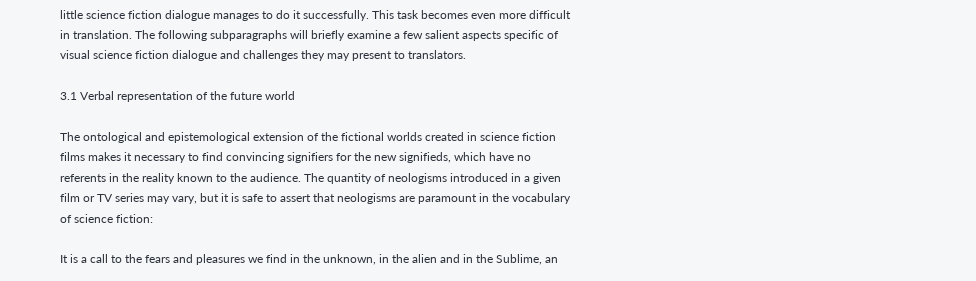little science fiction dialogue manages to do it successfully. This task becomes even more difficult in translation. The following subparagraphs will briefly examine a few salient aspects specific of visual science fiction dialogue and challenges they may present to translators.

3.1 Verbal representation of the future world

The ontological and epistemological extension of the fictional worlds created in science fiction films makes it necessary to find convincing signifiers for the new signifieds, which have no referents in the reality known to the audience. The quantity of neologisms introduced in a given film or TV series may vary, but it is safe to assert that neologisms are paramount in the vocabulary of science fiction:

It is a call to the fears and pleasures we find in the unknown, in the alien and in the Sublime, an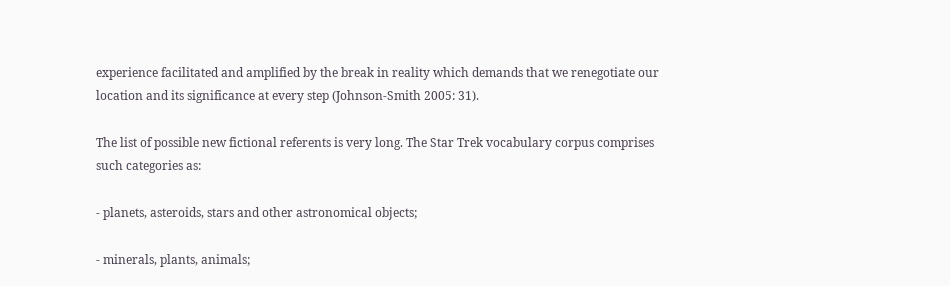experience facilitated and amplified by the break in reality which demands that we renegotiate our location and its significance at every step (Johnson-Smith 2005: 31).

The list of possible new fictional referents is very long. The Star Trek vocabulary corpus comprises such categories as:

- planets, asteroids, stars and other astronomical objects;

- minerals, plants, animals;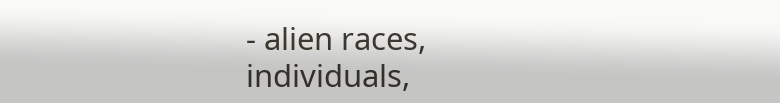- alien races, individuals,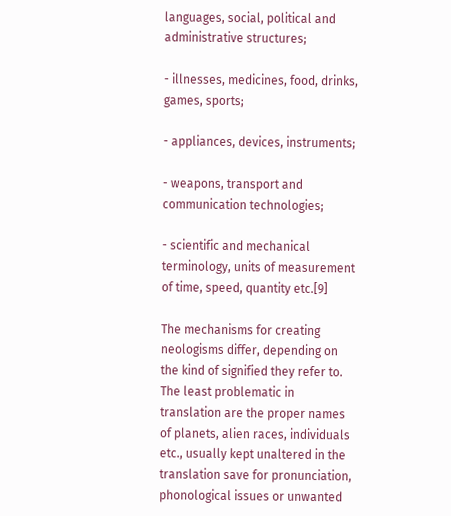languages, social, political and administrative structures;

- illnesses, medicines, food, drinks, games, sports;

- appliances, devices, instruments;

- weapons, transport and communication technologies;

- scientific and mechanical terminology, units of measurement of time, speed, quantity etc.[9]

The mechanisms for creating neologisms differ, depending on the kind of signified they refer to. The least problematic in translation are the proper names of planets, alien races, individuals etc., usually kept unaltered in the translation save for pronunciation, phonological issues or unwanted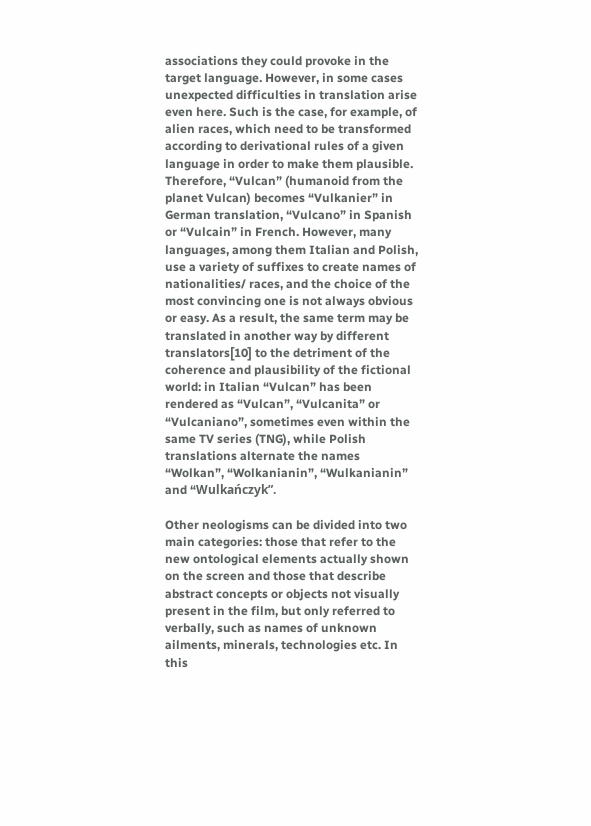associations they could provoke in the target language. However, in some cases unexpected difficulties in translation arise even here. Such is the case, for example, of alien races, which need to be transformed according to derivational rules of a given language in order to make them plausible. Therefore, “Vulcan” (humanoid from the planet Vulcan) becomes “Vulkanier” in German translation, “Vulcano” in Spanish or “Vulcain” in French. However, many languages, among them Italian and Polish, use a variety of suffixes to create names of nationalities/ races, and the choice of the most convincing one is not always obvious or easy. As a result, the same term may be translated in another way by different translators[10] to the detriment of the coherence and plausibility of the fictional world: in Italian “Vulcan” has been rendered as “Vulcan”, “Vulcanita” or “Vulcaniano”, sometimes even within the same TV series (TNG), while Polish translations alternate the names “Wolkan”, “Wolkanianin”, “Wulkanianin” and “Wulkańczyk”.

Other neologisms can be divided into two main categories: those that refer to the new ontological elements actually shown on the screen and those that describe abstract concepts or objects not visually present in the film, but only referred to verbally, such as names of unknown ailments, minerals, technologies etc. In this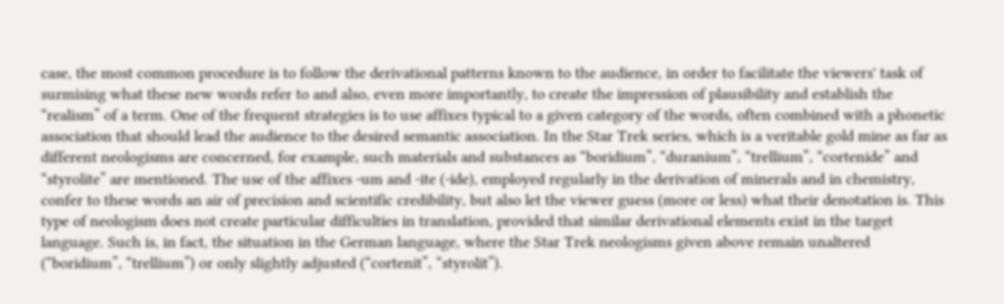case, the most common procedure is to follow the derivational patterns known to the audience, in order to facilitate the viewers' task of surmising what these new words refer to and also, even more importantly, to create the impression of plausibility and establish the “realism” of a term. One of the frequent strategies is to use affixes typical to a given category of the words, often combined with a phonetic association that should lead the audience to the desired semantic association. In the Star Trek series, which is a veritable gold mine as far as different neologisms are concerned, for example, such materials and substances as “boridium”, “duranium”, “trellium”, “cortenide” and “styrolite” are mentioned. The use of the affixes -um and -ite (-ide), employed regularly in the derivation of minerals and in chemistry, confer to these words an air of precision and scientific credibility, but also let the viewer guess (more or less) what their denotation is. This type of neologism does not create particular difficulties in translation, provided that similar derivational elements exist in the target language. Such is, in fact, the situation in the German language, where the Star Trek neologisms given above remain unaltered (“boridium”, “trellium”) or only slightly adjusted (“cortenit”, “styrolit”).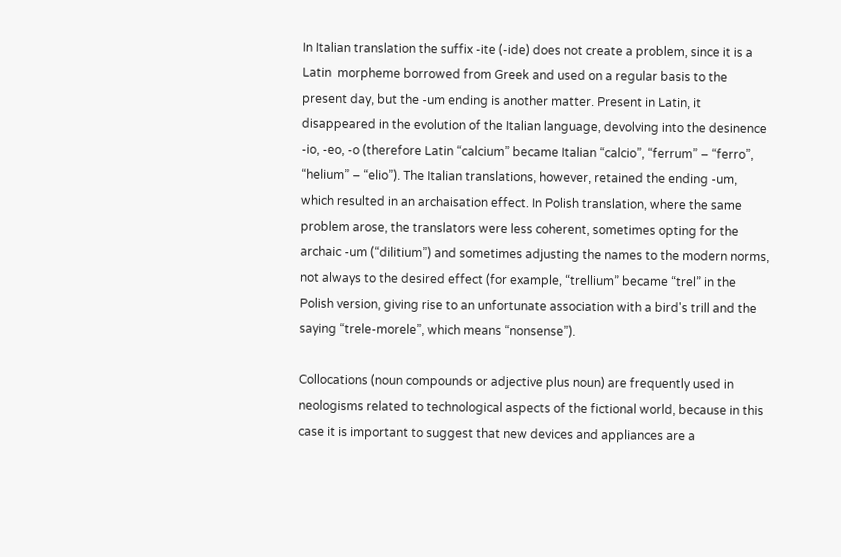In Italian translation the suffix -ite (-ide) does not create a problem, since it is a Latin  morpheme borrowed from Greek and used on a regular basis to the present day, but the -um ending is another matter. Present in Latin, it disappeared in the evolution of the Italian language, devolving into the desinence -io, -eo, -o (therefore Latin “calcium” became Italian “calcio”, “ferrum” – “ferro”, “helium” – “elio”). The Italian translations, however, retained the ending -um, which resulted in an archaisation effect. In Polish translation, where the same problem arose, the translators were less coherent, sometimes opting for the archaic -um (“dilitium”) and sometimes adjusting the names to the modern norms, not always to the desired effect (for example, “trellium” became “trel” in the Polish version, giving rise to an unfortunate association with a bird's trill and the saying “trele-morele”, which means “nonsense”).

Collocations (noun compounds or adjective plus noun) are frequently used in neologisms related to technological aspects of the fictional world, because in this case it is important to suggest that new devices and appliances are a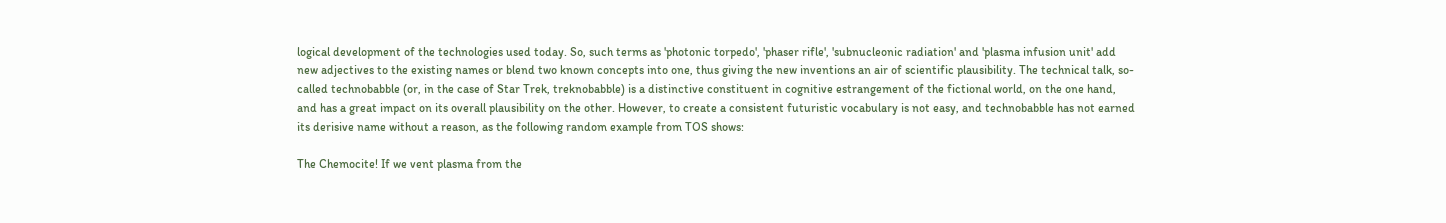logical development of the technologies used today. So, such terms as 'photonic torpedo', 'phaser rifle', 'subnucleonic radiation' and 'plasma infusion unit' add new adjectives to the existing names or blend two known concepts into one, thus giving the new inventions an air of scientific plausibility. The technical talk, so-called technobabble (or, in the case of Star Trek, treknobabble) is a distinctive constituent in cognitive estrangement of the fictional world, on the one hand, and has a great impact on its overall plausibility on the other. However, to create a consistent futuristic vocabulary is not easy, and technobabble has not earned its derisive name without a reason, as the following random example from TOS shows:

The Chemocite! If we vent plasma from the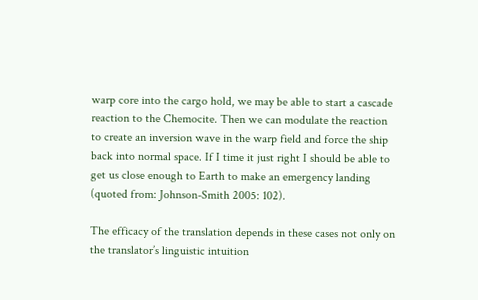warp core into the cargo hold, we may be able to start a cascade reaction to the Chemocite. Then we can modulate the reaction to create an inversion wave in the warp field and force the ship back into normal space. If I time it just right I should be able to get us close enough to Earth to make an emergency landing (quoted from: Johnson-Smith 2005: 102).

The efficacy of the translation depends in these cases not only on the translator’s linguistic intuition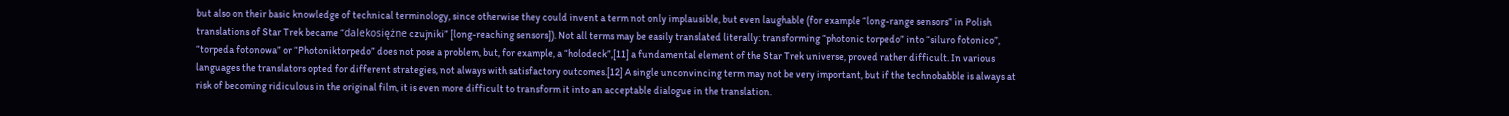but also on their basic knowledge of technical terminology, since otherwise they could invent a term not only implausible, but even laughable (for example “long-range sensors” in Polish translations of Star Trek became “dalekosiężne czujniki” [long-reaching sensors]). Not all terms may be easily translated literally: transforming “photonic torpedo” into “siluro fotonico”, “torpeda fotonowa” or “Photoniktorpedo” does not pose a problem, but, for example, a “holodeck”,[11] a fundamental element of the Star Trek universe, proved rather difficult. In various languages the translators opted for different strategies, not always with satisfactory outcomes.[12] A single unconvincing term may not be very important, but if the technobabble is always at risk of becoming ridiculous in the original film, it is even more difficult to transform it into an acceptable dialogue in the translation.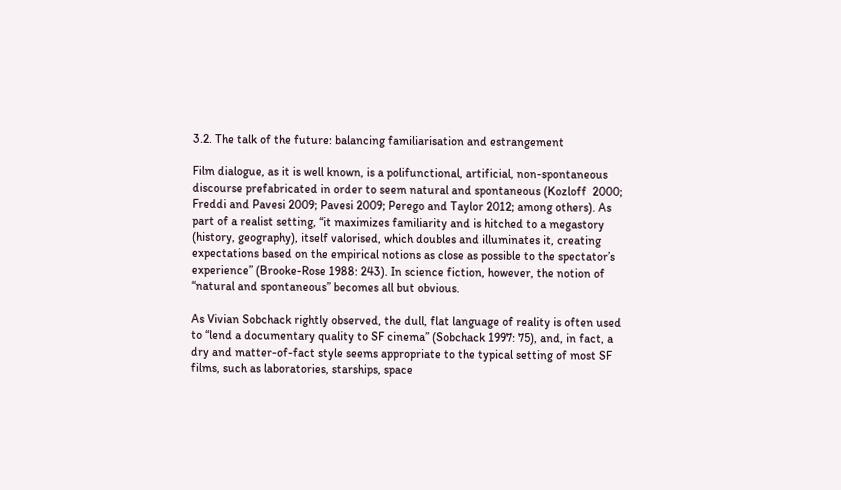3.2. The talk of the future: balancing familiarisation and estrangement

Film dialogue, as it is well known, is a polifunctional, artificial, non-spontaneous discourse prefabricated in order to seem natural and spontaneous (Kozloff  2000; Freddi and Pavesi 2009; Pavesi 2009; Perego and Taylor 2012; among others). As part of a realist setting, “it maximizes familiarity and is hitched to a megastory (history, geography), itself valorised, which doubles and illuminates it, creating expectations based on the empirical notions as close as possible to the spectator’s experience” (Brooke-Rose 1988: 243). In science fiction, however, the notion of “natural and spontaneous” becomes all but obvious.

As Vivian Sobchack rightly observed, the dull, flat language of reality is often used to “lend a documentary quality to SF cinema” (Sobchack 1997: 75), and, in fact, a dry and matter-of-fact style seems appropriate to the typical setting of most SF films, such as laboratories, starships, space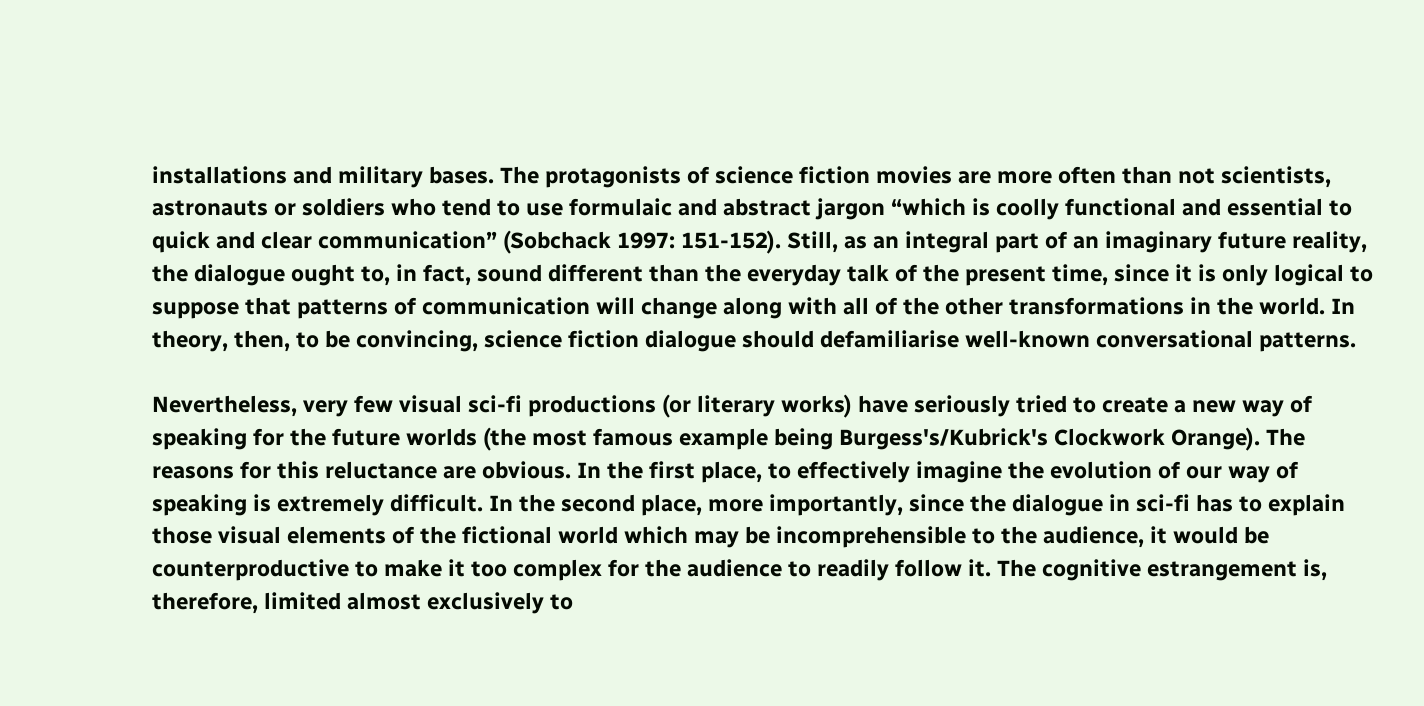installations and military bases. The protagonists of science fiction movies are more often than not scientists, astronauts or soldiers who tend to use formulaic and abstract jargon “which is coolly functional and essential to quick and clear communication” (Sobchack 1997: 151-152). Still, as an integral part of an imaginary future reality, the dialogue ought to, in fact, sound different than the everyday talk of the present time, since it is only logical to suppose that patterns of communication will change along with all of the other transformations in the world. In theory, then, to be convincing, science fiction dialogue should defamiliarise well-known conversational patterns.

Nevertheless, very few visual sci-fi productions (or literary works) have seriously tried to create a new way of speaking for the future worlds (the most famous example being Burgess's/Kubrick's Clockwork Orange). The reasons for this reluctance are obvious. In the first place, to effectively imagine the evolution of our way of speaking is extremely difficult. In the second place, more importantly, since the dialogue in sci-fi has to explain those visual elements of the fictional world which may be incomprehensible to the audience, it would be counterproductive to make it too complex for the audience to readily follow it. The cognitive estrangement is, therefore, limited almost exclusively to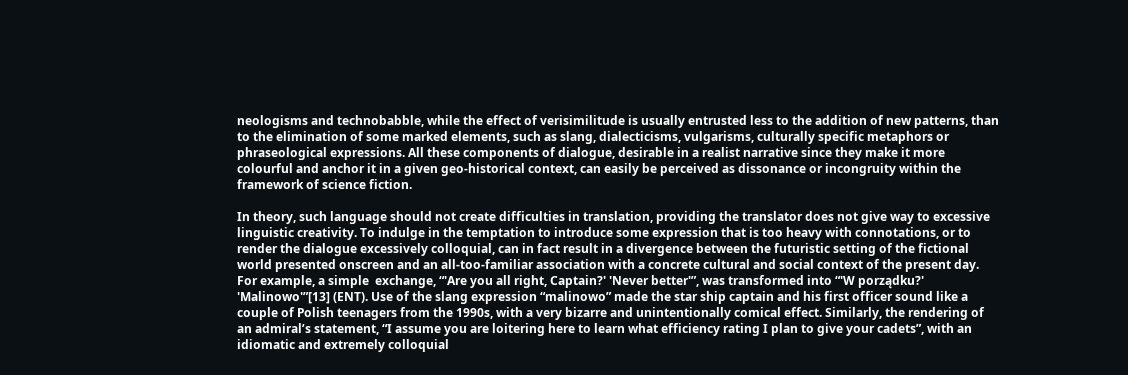neologisms and technobabble, while the effect of verisimilitude is usually entrusted less to the addition of new patterns, than to the elimination of some marked elements, such as slang, dialecticisms, vulgarisms, culturally specific metaphors or phraseological expressions. All these components of dialogue, desirable in a realist narrative since they make it more colourful and anchor it in a given geo-historical context, can easily be perceived as dissonance or incongruity within the framework of science fiction.

In theory, such language should not create difficulties in translation, providing the translator does not give way to excessive linguistic creativity. To indulge in the temptation to introduce some expression that is too heavy with connotations, or to render the dialogue excessively colloquial, can in fact result in a divergence between the futuristic setting of the fictional world presented onscreen and an all-too-familiar association with a concrete cultural and social context of the present day. For example, a simple  exchange, “'Are you all right, Captain?' 'Never better'”, was transformed into “'W porządku?' 'Malinowo'”[13] (ENT). Use of the slang expression “malinowo” made the star ship captain and his first officer sound like a couple of Polish teenagers from the 1990s, with a very bizarre and unintentionally comical effect. Similarly, the rendering of an admiral’s statement, “I assume you are loitering here to learn what efficiency rating I plan to give your cadets”, with an idiomatic and extremely colloquial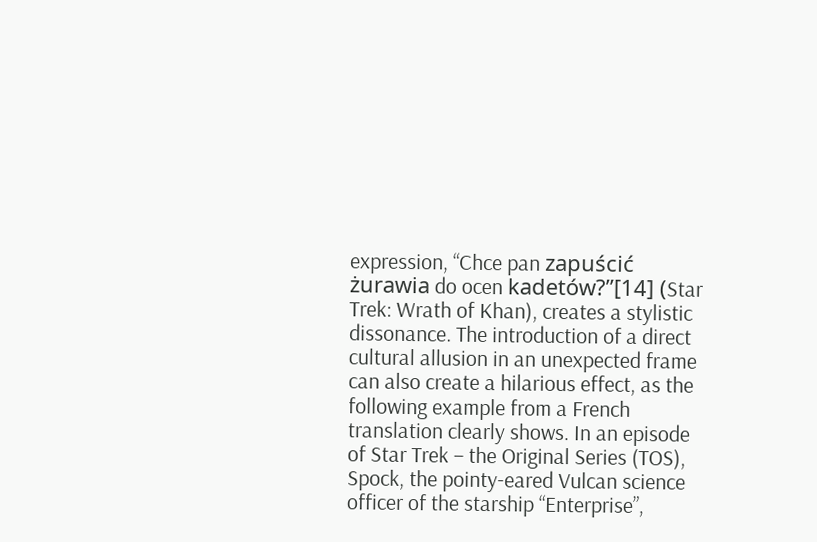expression, “Chce pan zapuścić żurawia do ocen kadetów?”[14] (Star Trek: Wrath of Khan), creates a stylistic dissonance. The introduction of a direct cultural allusion in an unexpected frame can also create a hilarious effect, as the following example from a French translation clearly shows. In an episode of Star Trek – the Original Series (TOS), Spock, the pointy-eared Vulcan science officer of the starship “Enterprise”,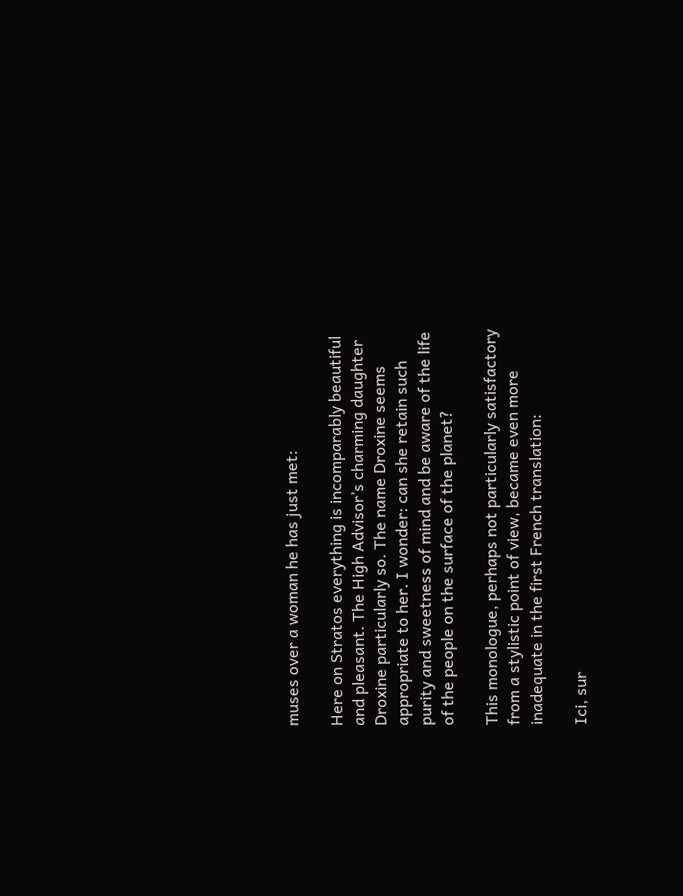muses over a woman he has just met:

Here on Stratos everything is incomparably beautiful and pleasant. The High Advisor’s charming daughter Droxine particularly so. The name Droxine seems appropriate to her. I wonder: can she retain such purity and sweetness of mind and be aware of the life of the people on the surface of the planet?

This monologue, perhaps not particularly satisfactory from a stylistic point of view, became even more inadequate in the first French translation:

Ici, sur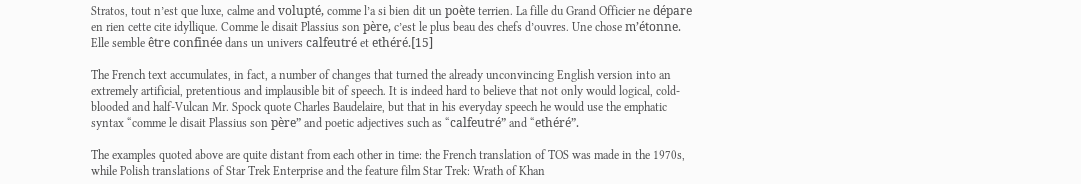Stratos, tout n’est que luxe, calme and volupté, comme l’a si bien dit un poète terrien. La fille du Grand Officier ne dépare en rien cette cite idyllique. Comme le disait Plassius son père, c’est le plus beau des chefs d’ouvres. Une chose m’étonne. Elle semble être confinée dans un univers calfeutré et ethéré.[15]

The French text accumulates, in fact, a number of changes that turned the already unconvincing English version into an extremely artificial, pretentious and implausible bit of speech. It is indeed hard to believe that not only would logical, cold-blooded and half-Vulcan Mr. Spock quote Charles Baudelaire, but that in his everyday speech he would use the emphatic syntax “comme le disait Plassius son père” and poetic adjectives such as “calfeutré” and “ethéré”.

The examples quoted above are quite distant from each other in time: the French translation of TOS was made in the 1970s, while Polish translations of Star Trek Enterprise and the feature film Star Trek: Wrath of Khan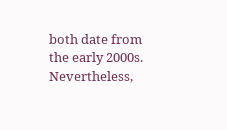both date from the early 2000s. Nevertheless,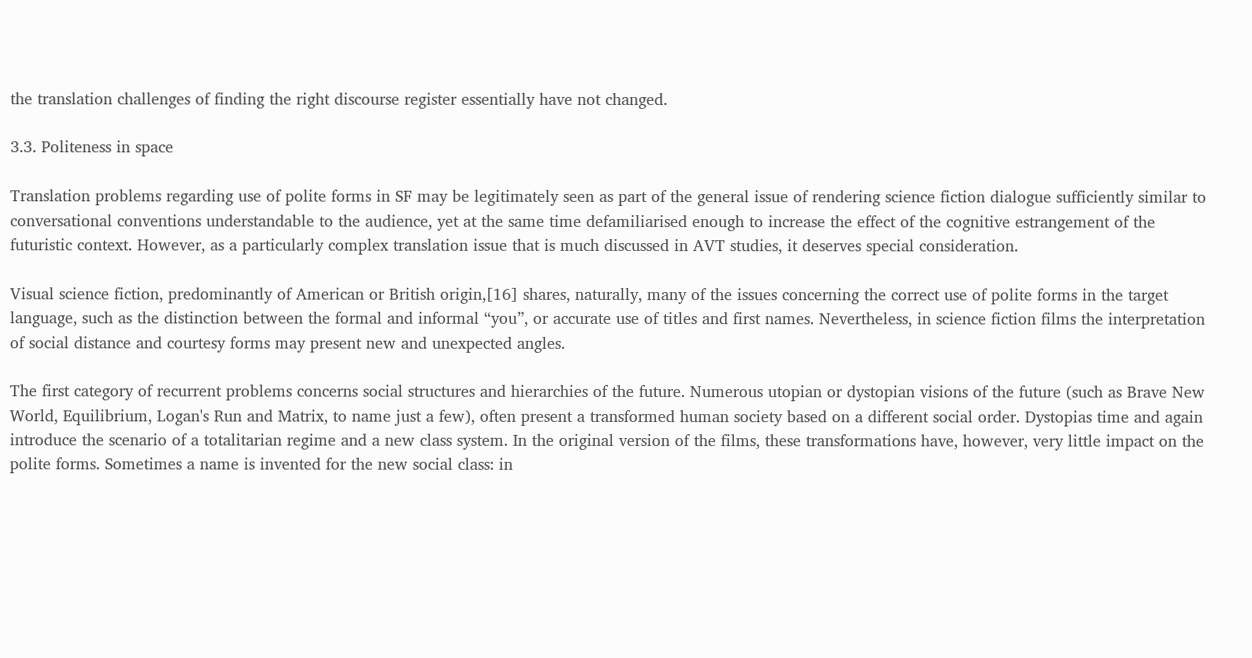the translation challenges of finding the right discourse register essentially have not changed.

3.3. Politeness in space

Translation problems regarding use of polite forms in SF may be legitimately seen as part of the general issue of rendering science fiction dialogue sufficiently similar to conversational conventions understandable to the audience, yet at the same time defamiliarised enough to increase the effect of the cognitive estrangement of the futuristic context. However, as a particularly complex translation issue that is much discussed in AVT studies, it deserves special consideration.

Visual science fiction, predominantly of American or British origin,[16] shares, naturally, many of the issues concerning the correct use of polite forms in the target language, such as the distinction between the formal and informal “you”, or accurate use of titles and first names. Nevertheless, in science fiction films the interpretation of social distance and courtesy forms may present new and unexpected angles.

The first category of recurrent problems concerns social structures and hierarchies of the future. Numerous utopian or dystopian visions of the future (such as Brave New World, Equilibrium, Logan's Run and Matrix, to name just a few), often present a transformed human society based on a different social order. Dystopias time and again introduce the scenario of a totalitarian regime and a new class system. In the original version of the films, these transformations have, however, very little impact on the polite forms. Sometimes a name is invented for the new social class: in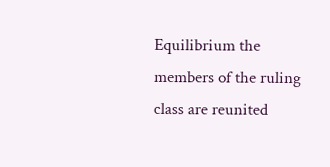Equilibrium the members of the ruling class are reunited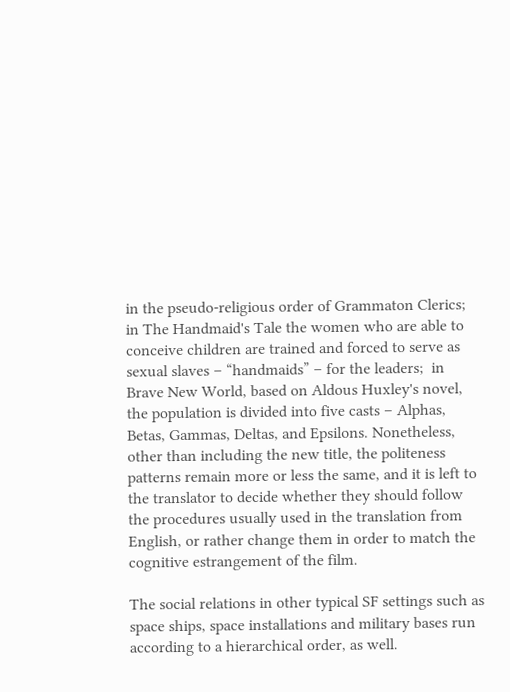in the pseudo-religious order of Grammaton Clerics; in The Handmaid's Tale the women who are able to conceive children are trained and forced to serve as sexual slaves – “handmaids” – for the leaders;  in Brave New World, based on Aldous Huxley's novel, the population is divided into five casts – Alphas, Betas, Gammas, Deltas, and Epsilons. Nonetheless, other than including the new title, the politeness patterns remain more or less the same, and it is left to the translator to decide whether they should follow the procedures usually used in the translation from English, or rather change them in order to match the cognitive estrangement of the film.

The social relations in other typical SF settings such as space ships, space installations and military bases run according to a hierarchical order, as well.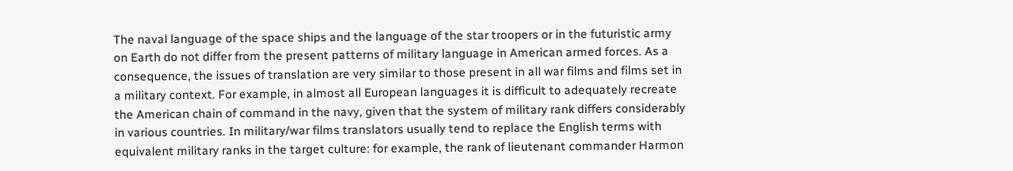The naval language of the space ships and the language of the star troopers or in the futuristic army on Earth do not differ from the present patterns of military language in American armed forces. As a consequence, the issues of translation are very similar to those present in all war films and films set in a military context. For example, in almost all European languages it is difficult to adequately recreate the American chain of command in the navy, given that the system of military rank differs considerably in various countries. In military/war films translators usually tend to replace the English terms with equivalent military ranks in the target culture: for example, the rank of lieutenant commander Harmon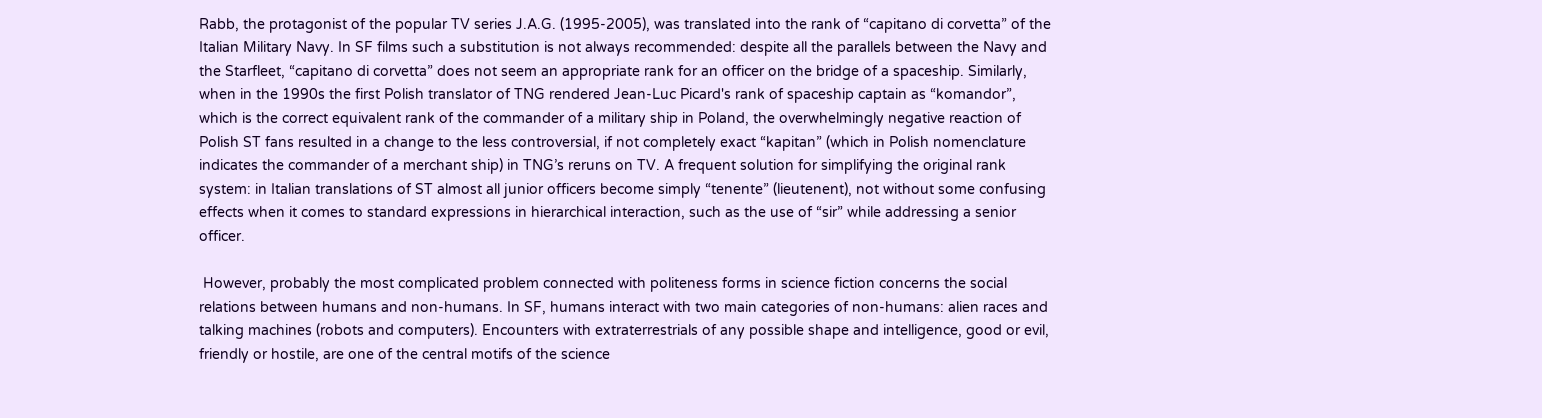Rabb, the protagonist of the popular TV series J.A.G. (1995-2005), was translated into the rank of “capitano di corvetta” of the Italian Military Navy. In SF films such a substitution is not always recommended: despite all the parallels between the Navy and the Starfleet, “capitano di corvetta” does not seem an appropriate rank for an officer on the bridge of a spaceship. Similarly, when in the 1990s the first Polish translator of TNG rendered Jean-Luc Picard's rank of spaceship captain as “komandor”, which is the correct equivalent rank of the commander of a military ship in Poland, the overwhelmingly negative reaction of Polish ST fans resulted in a change to the less controversial, if not completely exact “kapitan” (which in Polish nomenclature indicates the commander of a merchant ship) in TNG’s reruns on TV. A frequent solution for simplifying the original rank system: in Italian translations of ST almost all junior officers become simply “tenente” (lieutenent), not without some confusing effects when it comes to standard expressions in hierarchical interaction, such as the use of “sir” while addressing a senior officer.

 However, probably the most complicated problem connected with politeness forms in science fiction concerns the social relations between humans and non-humans. In SF, humans interact with two main categories of non-humans: alien races and talking machines (robots and computers). Encounters with extraterrestrials of any possible shape and intelligence, good or evil, friendly or hostile, are one of the central motifs of the science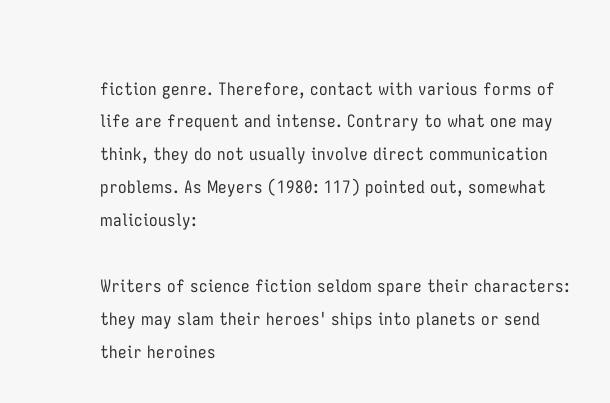fiction genre. Therefore, contact with various forms of life are frequent and intense. Contrary to what one may think, they do not usually involve direct communication problems. As Meyers (1980: 117) pointed out, somewhat maliciously:

Writers of science fiction seldom spare their characters: they may slam their heroes' ships into planets or send their heroines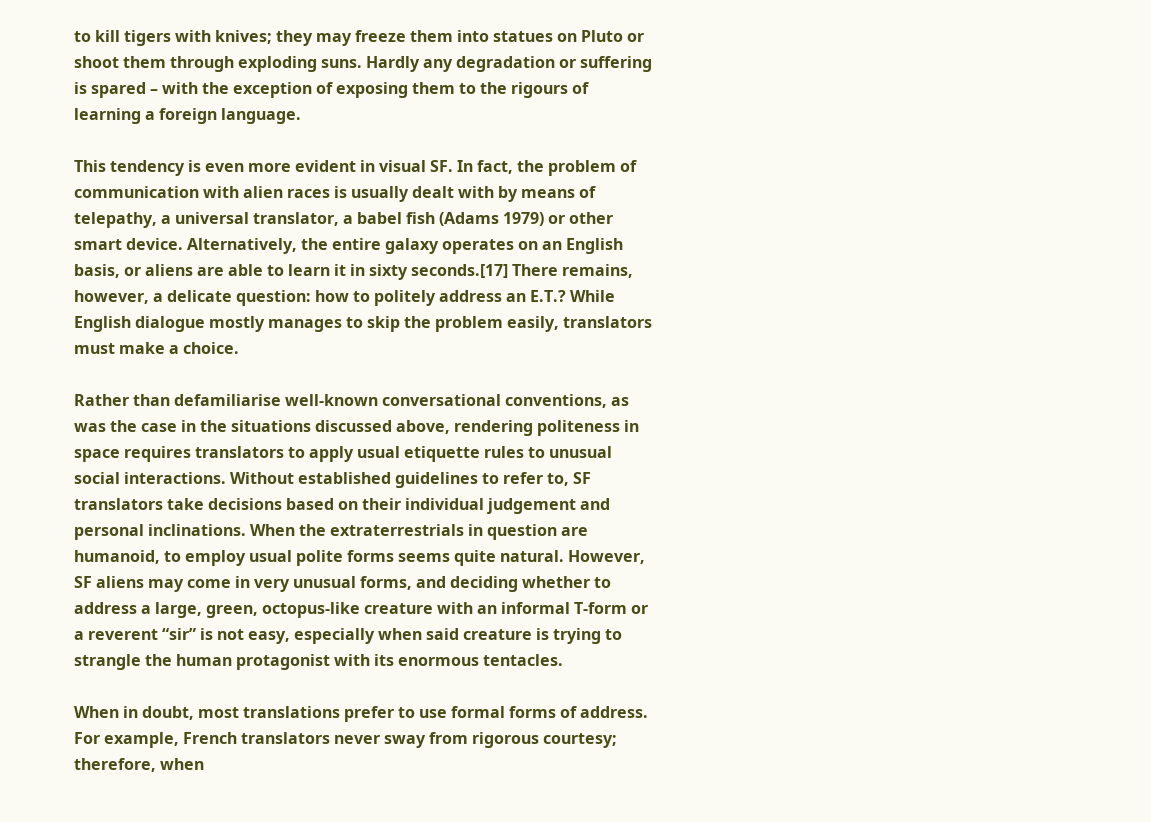to kill tigers with knives; they may freeze them into statues on Pluto or shoot them through exploding suns. Hardly any degradation or suffering is spared – with the exception of exposing them to the rigours of learning a foreign language.

This tendency is even more evident in visual SF. In fact, the problem of communication with alien races is usually dealt with by means of telepathy, a universal translator, a babel fish (Adams 1979) or other smart device. Alternatively, the entire galaxy operates on an English basis, or aliens are able to learn it in sixty seconds.[17] There remains, however, a delicate question: how to politely address an E.T.? While English dialogue mostly manages to skip the problem easily, translators must make a choice.

Rather than defamiliarise well-known conversational conventions, as was the case in the situations discussed above, rendering politeness in space requires translators to apply usual etiquette rules to unusual social interactions. Without established guidelines to refer to, SF translators take decisions based on their individual judgement and personal inclinations. When the extraterrestrials in question are humanoid, to employ usual polite forms seems quite natural. However, SF aliens may come in very unusual forms, and deciding whether to address a large, green, octopus-like creature with an informal T-form or a reverent “sir” is not easy, especially when said creature is trying to strangle the human protagonist with its enormous tentacles.

When in doubt, most translations prefer to use formal forms of address. For example, French translators never sway from rigorous courtesy; therefore, when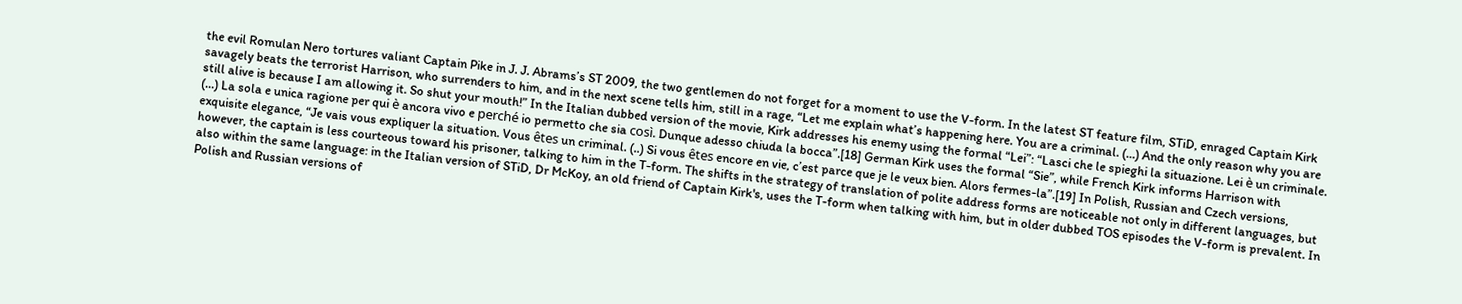the evil Romulan Nero tortures valiant Captain Pike in J. J. Abrams’s ST 2009, the two gentlemen do not forget for a moment to use the V-form. In the latest ST feature film, STiD, enraged Captain Kirk savagely beats the terrorist Harrison, who surrenders to him, and in the next scene tells him, still in a rage, “Let me explain what’s happening here. You are a criminal. (…) And the only reason why you are still alive is because I am allowing it. So shut your mouth!” In the Italian dubbed version of the movie, Kirk addresses his enemy using the formal “Lei”: “Lasci che le spieghi la situazione. Lei è un criminale. (…) La sola e unica ragione per qui è ancora vivo e perché io permetto che sia così. Dunque adesso chiuda la bocca”.[18] German Kirk uses the formal “Sie”, while French Kirk informs Harrison with exquisite elegance, “Je vais vous expliquer la situation. Vous êtes un criminal. (..) Si vous êtes encore en vie, c’est parce que je le veux bien. Alors fermes-la”.[19] In Polish, Russian and Czech versions, however, the captain is less courteous toward his prisoner, talking to him in the T-form. The shifts in the strategy of translation of polite address forms are noticeable not only in different languages, but also within the same language: in the Italian version of STiD, Dr McKoy, an old friend of Captain Kirk's, uses the T-form when talking with him, but in older dubbed TOS episodes the V-form is prevalent. In Polish and Russian versions of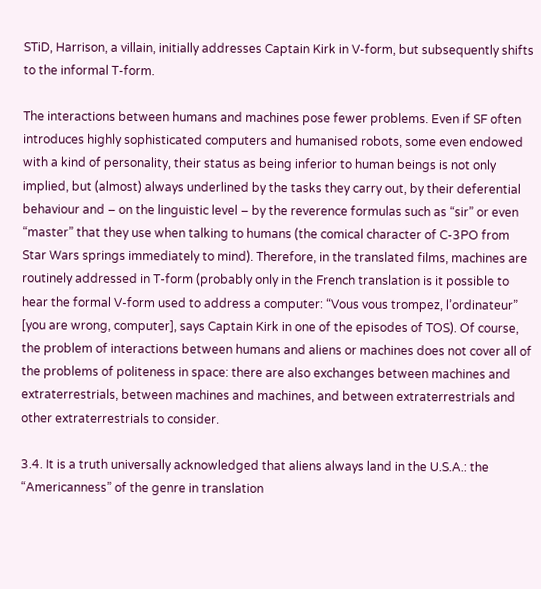STiD, Harrison, a villain, initially addresses Captain Kirk in V-form, but subsequently shifts to the informal T-form.

The interactions between humans and machines pose fewer problems. Even if SF often introduces highly sophisticated computers and humanised robots, some even endowed with a kind of personality, their status as being inferior to human beings is not only implied, but (almost) always underlined by the tasks they carry out, by their deferential behaviour and – on the linguistic level – by the reverence formulas such as “sir” or even “master” that they use when talking to humans (the comical character of C-3PO from Star Wars springs immediately to mind). Therefore, in the translated films, machines are routinely addressed in T-form (probably only in the French translation is it possible to hear the formal V-form used to address a computer: “Vous vous trompez, l’ordinateur” [you are wrong, computer], says Captain Kirk in one of the episodes of TOS). Of course, the problem of interactions between humans and aliens or machines does not cover all of the problems of politeness in space: there are also exchanges between machines and extraterrestrials, between machines and machines, and between extraterrestrials and other extraterrestrials to consider.

3.4. It is a truth universally acknowledged that aliens always land in the U.S.A.: the “Americanness” of the genre in translation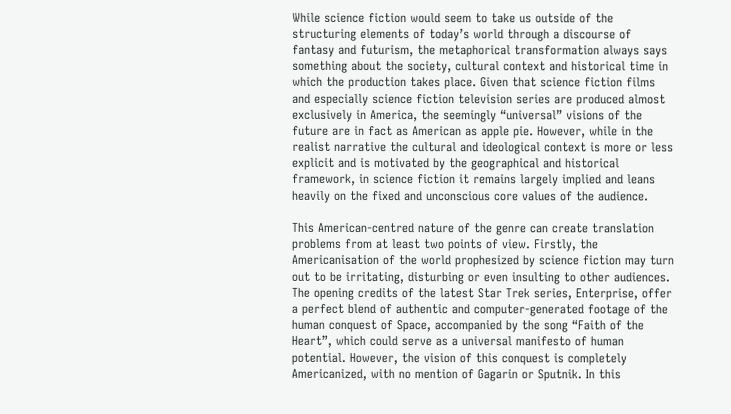While science fiction would seem to take us outside of the structuring elements of today’s world through a discourse of fantasy and futurism, the metaphorical transformation always says something about the society, cultural context and historical time in which the production takes place. Given that science fiction films and especially science fiction television series are produced almost exclusively in America, the seemingly “universal” visions of the future are in fact as American as apple pie. However, while in the realist narrative the cultural and ideological context is more or less explicit and is motivated by the geographical and historical framework, in science fiction it remains largely implied and leans heavily on the fixed and unconscious core values of the audience.

This American-centred nature of the genre can create translation problems from at least two points of view. Firstly, the Americanisation of the world prophesized by science fiction may turn out to be irritating, disturbing or even insulting to other audiences. The opening credits of the latest Star Trek series, Enterprise, offer a perfect blend of authentic and computer-generated footage of the human conquest of Space, accompanied by the song “Faith of the Heart”, which could serve as a universal manifesto of human potential. However, the vision of this conquest is completely  Americanized, with no mention of Gagarin or Sputnik. In this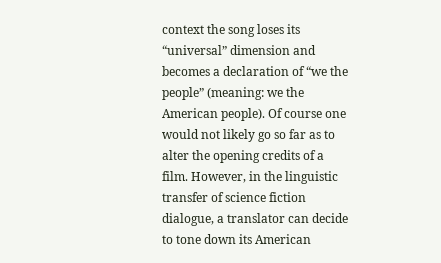context the song loses its “universal” dimension and becomes a declaration of “we the people” (meaning: we the American people). Of course one would not likely go so far as to alter the opening credits of a film. However, in the linguistic transfer of science fiction dialogue, a translator can decide to tone down its American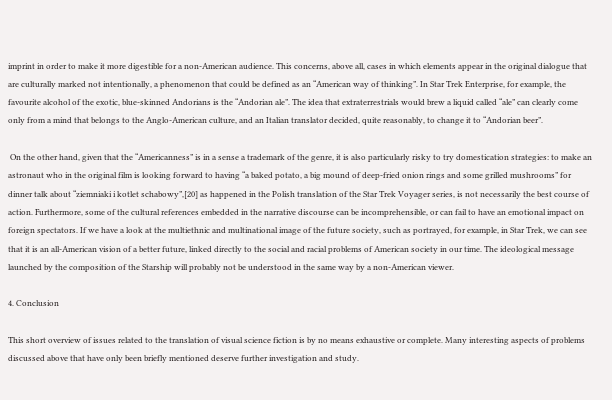imprint in order to make it more digestible for a non-American audience. This concerns, above all, cases in which elements appear in the original dialogue that are culturally marked not intentionally, a phenomenon that could be defined as an “American way of thinking”. In Star Trek Enterprise, for example, the favourite alcohol of the exotic, blue-skinned Andorians is the “Andorian ale”. The idea that extraterrestrials would brew a liquid called “ale” can clearly come only from a mind that belongs to the Anglo-American culture, and an Italian translator decided, quite reasonably, to change it to “Andorian beer”.

 On the other hand, given that the “Americanness” is in a sense a trademark of the genre, it is also particularly risky to try domestication strategies: to make an astronaut who in the original film is looking forward to having “a baked potato, a big mound of deep-fried onion rings and some grilled mushrooms” for dinner talk about “ziemniaki i kotlet schabowy”,[20] as happened in the Polish translation of the Star Trek Voyager series, is not necessarily the best course of action. Furthermore, some of the cultural references embedded in the narrative discourse can be incomprehensible, or can fail to have an emotional impact on foreign spectators. If we have a look at the multiethnic and multinational image of the future society, such as portrayed, for example, in Star Trek, we can see that it is an all-American vision of a better future, linked directly to the social and racial problems of American society in our time. The ideological message launched by the composition of the Starship will probably not be understood in the same way by a non-American viewer.

4. Conclusion

This short overview of issues related to the translation of visual science fiction is by no means exhaustive or complete. Many interesting aspects of problems discussed above that have only been briefly mentioned deserve further investigation and study.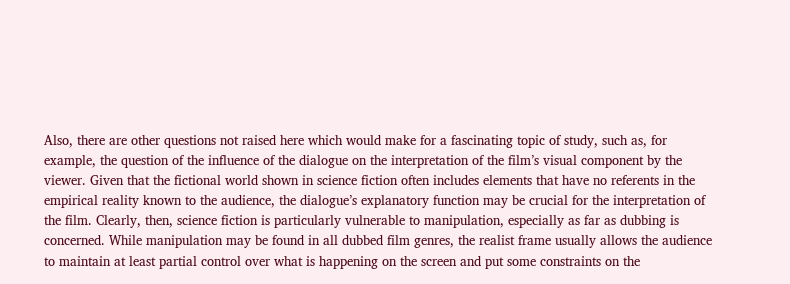Also, there are other questions not raised here which would make for a fascinating topic of study, such as, for example, the question of the influence of the dialogue on the interpretation of the film’s visual component by the viewer. Given that the fictional world shown in science fiction often includes elements that have no referents in the empirical reality known to the audience, the dialogue’s explanatory function may be crucial for the interpretation of the film. Clearly, then, science fiction is particularly vulnerable to manipulation, especially as far as dubbing is concerned. While manipulation may be found in all dubbed film genres, the realist frame usually allows the audience to maintain at least partial control over what is happening on the screen and put some constraints on the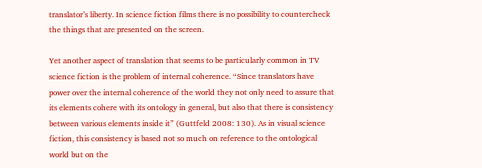translator’s liberty. In science fiction films there is no possibility to countercheck the things that are presented on the screen.

Yet another aspect of translation that seems to be particularly common in TV science fiction is the problem of internal coherence. “Since translators have power over the internal coherence of the world they not only need to assure that its elements cohere with its ontology in general, but also that there is consistency between various elements inside it” (Guttfeld 2008: 130). As in visual science fiction, this consistency is based not so much on reference to the ontological world but on the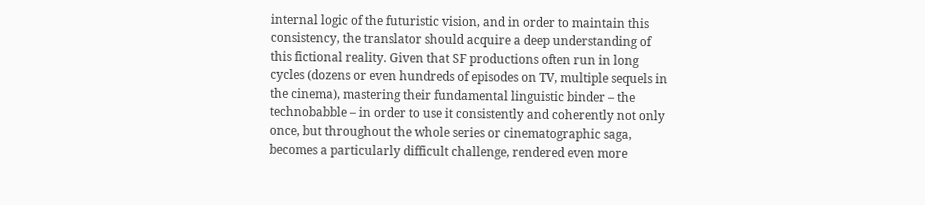internal logic of the futuristic vision, and in order to maintain this consistency, the translator should acquire a deep understanding of this fictional reality. Given that SF productions often run in long cycles (dozens or even hundreds of episodes on TV, multiple sequels in the cinema), mastering their fundamental linguistic binder – the technobabble – in order to use it consistently and coherently not only once, but throughout the whole series or cinematographic saga, becomes a particularly difficult challenge, rendered even more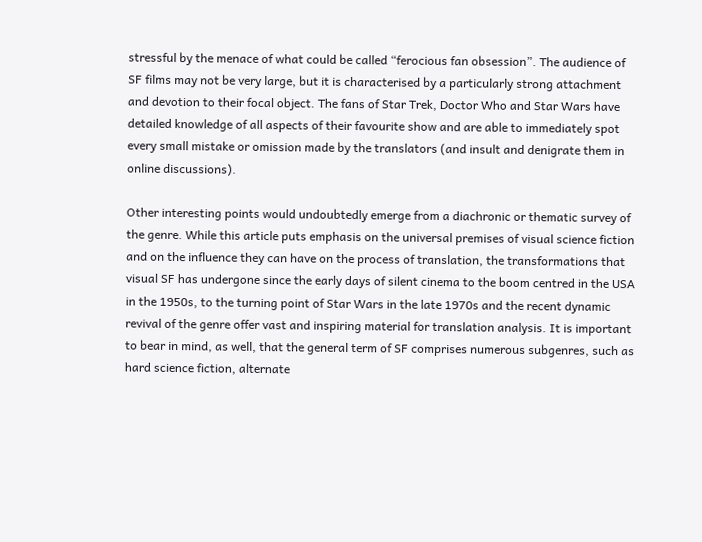stressful by the menace of what could be called “ferocious fan obsession”. The audience of SF films may not be very large, but it is characterised by a particularly strong attachment and devotion to their focal object. The fans of Star Trek, Doctor Who and Star Wars have detailed knowledge of all aspects of their favourite show and are able to immediately spot every small mistake or omission made by the translators (and insult and denigrate them in online discussions).

Other interesting points would undoubtedly emerge from a diachronic or thematic survey of the genre. While this article puts emphasis on the universal premises of visual science fiction and on the influence they can have on the process of translation, the transformations that visual SF has undergone since the early days of silent cinema to the boom centred in the USA in the 1950s, to the turning point of Star Wars in the late 1970s and the recent dynamic revival of the genre offer vast and inspiring material for translation analysis. It is important to bear in mind, as well, that the general term of SF comprises numerous subgenres, such as hard science fiction, alternate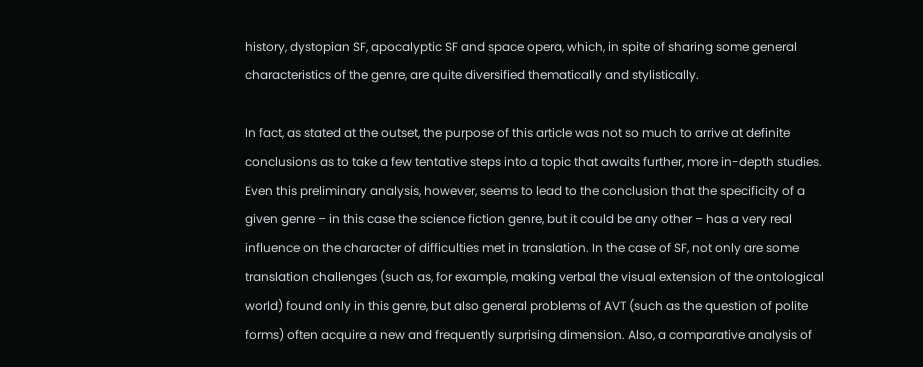history, dystopian SF, apocalyptic SF and space opera, which, in spite of sharing some general characteristics of the genre, are quite diversified thematically and stylistically.

In fact, as stated at the outset, the purpose of this article was not so much to arrive at definite conclusions as to take a few tentative steps into a topic that awaits further, more in-depth studies. Even this preliminary analysis, however, seems to lead to the conclusion that the specificity of a given genre – in this case the science fiction genre, but it could be any other – has a very real influence on the character of difficulties met in translation. In the case of SF, not only are some translation challenges (such as, for example, making verbal the visual extension of the ontological world) found only in this genre, but also general problems of AVT (such as the question of polite forms) often acquire a new and frequently surprising dimension. Also, a comparative analysis of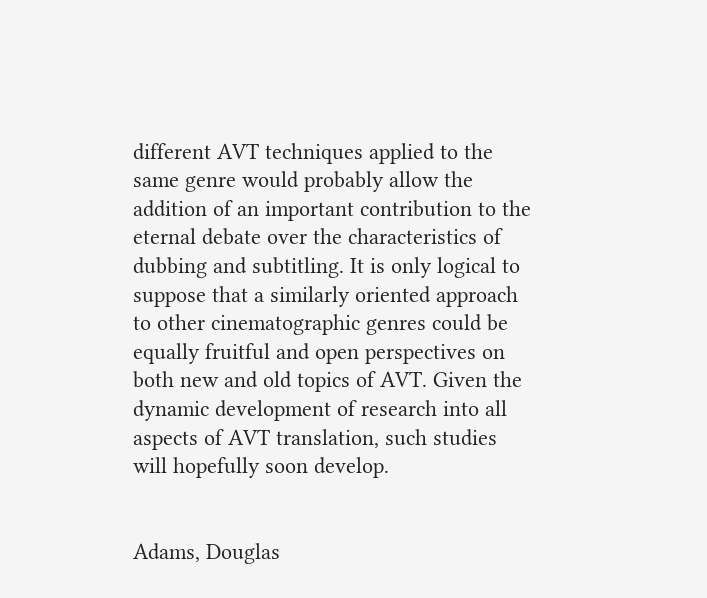different AVT techniques applied to the same genre would probably allow the addition of an important contribution to the eternal debate over the characteristics of dubbing and subtitling. It is only logical to suppose that a similarly oriented approach to other cinematographic genres could be equally fruitful and open perspectives on both new and old topics of AVT. Given the dynamic development of research into all aspects of AVT translation, such studies will hopefully soon develop.


Adams, Douglas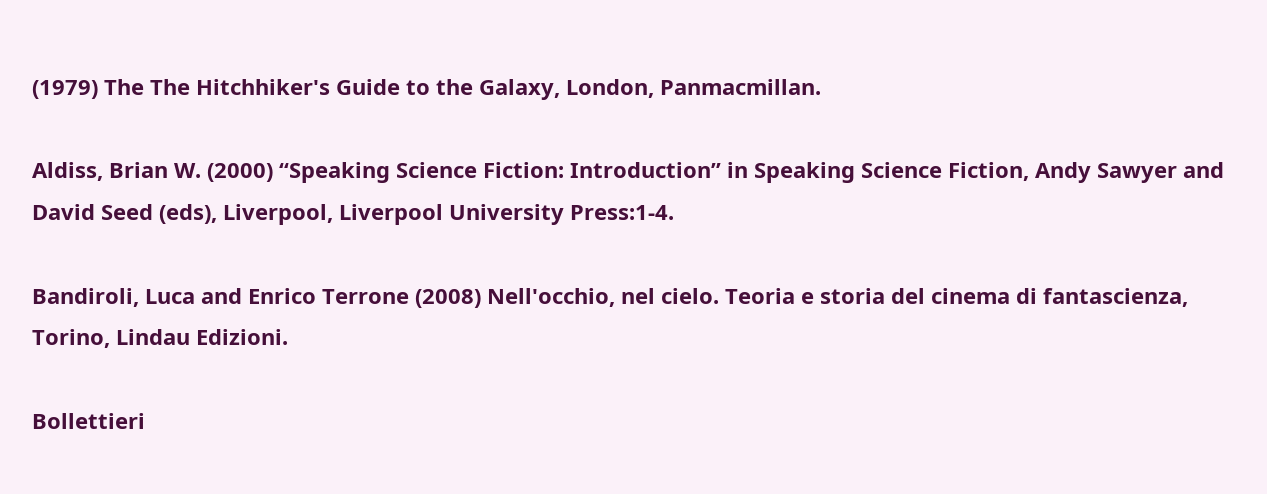(1979) The The Hitchhiker's Guide to the Galaxy, London, Panmacmillan.

Aldiss, Brian W. (2000) “Speaking Science Fiction: Introduction” in Speaking Science Fiction, Andy Sawyer and David Seed (eds), Liverpool, Liverpool University Press:1-4.

Bandiroli, Luca and Enrico Terrone (2008) Nell'occhio, nel cielo. Teoria e storia del cinema di fantascienza, Torino, Lindau Edizioni.

Bollettieri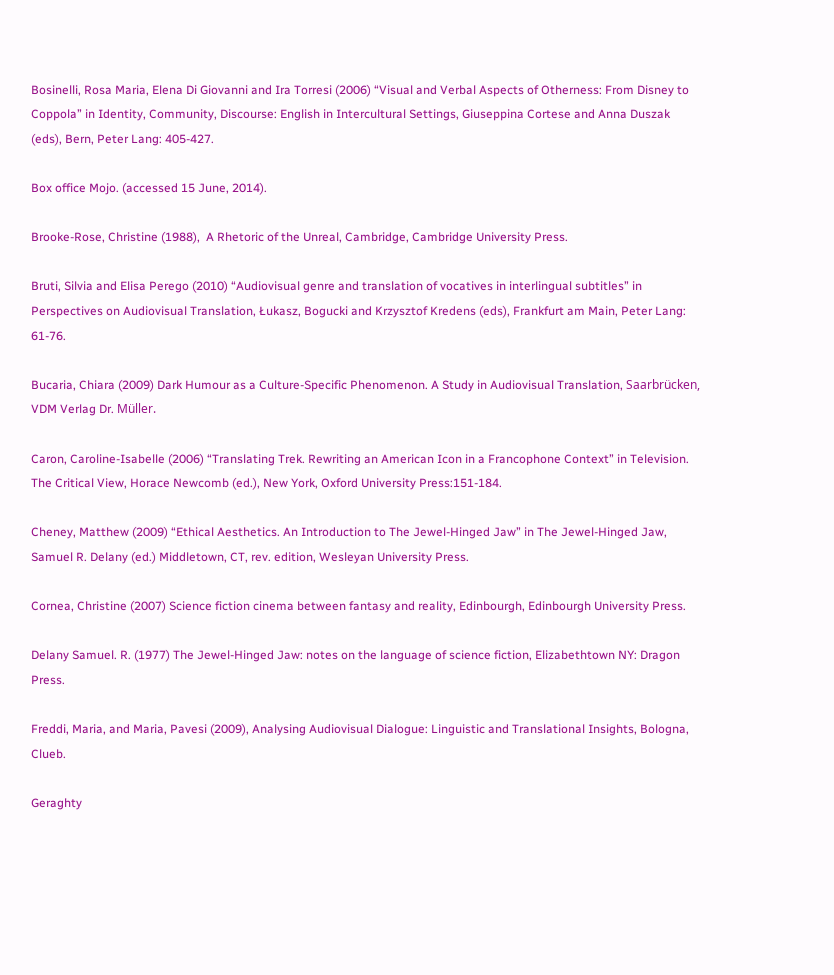Bosinelli, Rosa Maria, Elena Di Giovanni and Ira Torresi (2006) “Visual and Verbal Aspects of Otherness: From Disney to Coppola” in Identity, Community, Discourse: English in Intercultural Settings, Giuseppina Cortese and Anna Duszak (eds), Bern, Peter Lang: 405-427.

Box office Mojo. (accessed 15 June, 2014).

Brooke-Rose, Christine (1988),  A Rhetoric of the Unreal, Cambridge, Cambridge University Press.

Bruti, Silvia and Elisa Perego (2010) “Audiovisual genre and translation of vocatives in interlingual subtitles” in Perspectives on Audiovisual Translation, Łukasz, Bogucki and Krzysztof Kredens (eds), Frankfurt am Main, Peter Lang: 61-76.

Bucaria, Chiara (2009) Dark Humour as a Culture-Specific Phenomenon. A Study in Audiovisual Translation, Saarbrücken, VDM Verlag Dr. Müller.

Caron, Caroline-Isabelle (2006) “Translating Trek. Rewriting an American Icon in a Francophone Context” in Television. The Critical View, Horace Newcomb (ed.), New York, Oxford University Press:151-184.

Cheney, Matthew (2009) “Ethical Aesthetics. An Introduction to The Jewel-Hinged Jaw” in The Jewel-Hinged Jaw, Samuel R. Delany (ed.) Middletown, CT, rev. edition, Wesleyan University Press.

Cornea, Christine (2007) Science fiction cinema between fantasy and reality, Edinbourgh, Edinbourgh University Press.

Delany Samuel. R. (1977) The Jewel-Hinged Jaw: notes on the language of science fiction, Elizabethtown NY: Dragon Press.

Freddi, Maria, and Maria, Pavesi (2009), Analysing Audiovisual Dialogue: Linguistic and Translational Insights, Bologna, Clueb.

Geraghty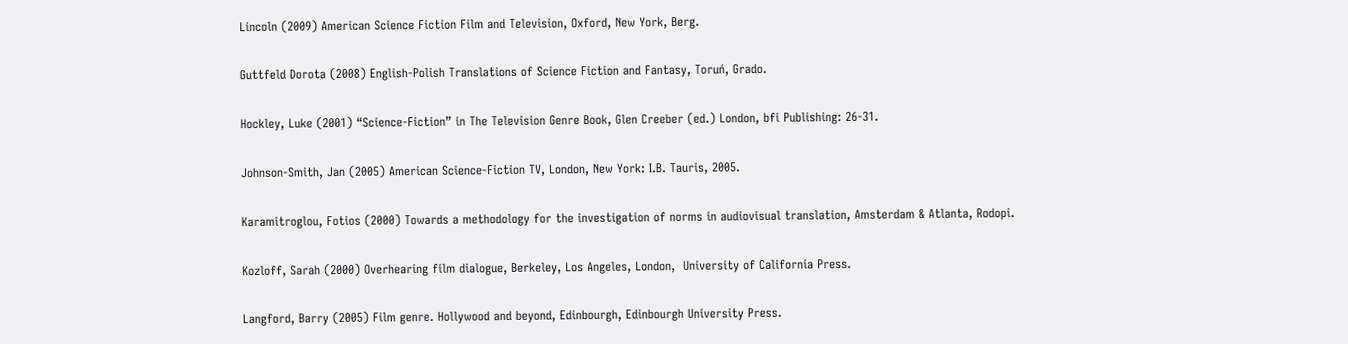Lincoln (2009) American Science Fiction Film and Television, Oxford, New York, Berg.

Guttfeld Dorota (2008) English-Polish Translations of Science Fiction and Fantasy, Toruń, Grado.

Hockley, Luke (2001) “Science-Fiction” in The Television Genre Book, Glen Creeber (ed.) London, bfi Publishing: 26-31.

Johnson-Smith, Jan (2005) American Science-Fiction TV, London, New York: I.B. Tauris, 2005.

Karamitroglou, Fotios (2000) Towards a methodology for the investigation of norms in audiovisual translation, Amsterdam & Atlanta, Rodopi.

Kozloff, Sarah (2000) Overhearing film dialogue, Berkeley, Los Angeles, London,  University of California Press.

Langford, Barry (2005) Film genre. Hollywood and beyond, Edinbourgh, Edinbourgh University Press.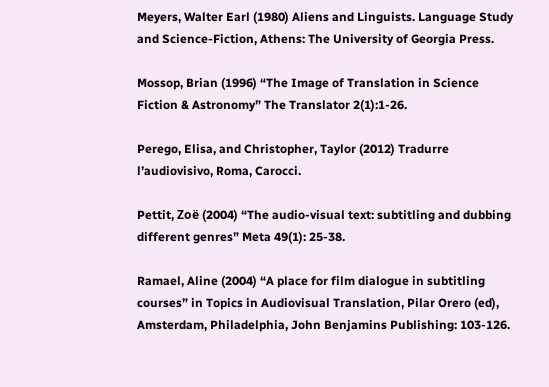Meyers, Walter Earl (1980) Aliens and Linguists. Language Study and Science-Fiction, Athens: The University of Georgia Press.

Mossop, Brian (1996) “The Image of Translation in Science Fiction & Astronomy” The Translator 2(1):1-26.

Perego, Elisa, and Christopher, Taylor (2012) Tradurre l’audiovisivo, Roma, Carocci.

Pettit, Zoë (2004) “The audio-visual text: subtitling and dubbing different genres” Meta 49(1): 25-38.

Ramael, Aline (2004) “A place for film dialogue in subtitling courses” in Topics in Audiovisual Translation, Pilar Orero (ed), Amsterdam, Philadelphia, John Benjamins Publishing: 103-126.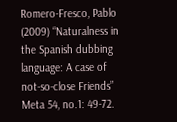Romero-Fresco, Pablo (2009) “Naturalness in the Spanish dubbing language: A case of not-so-close Friends” Meta 54, no.1: 49-72.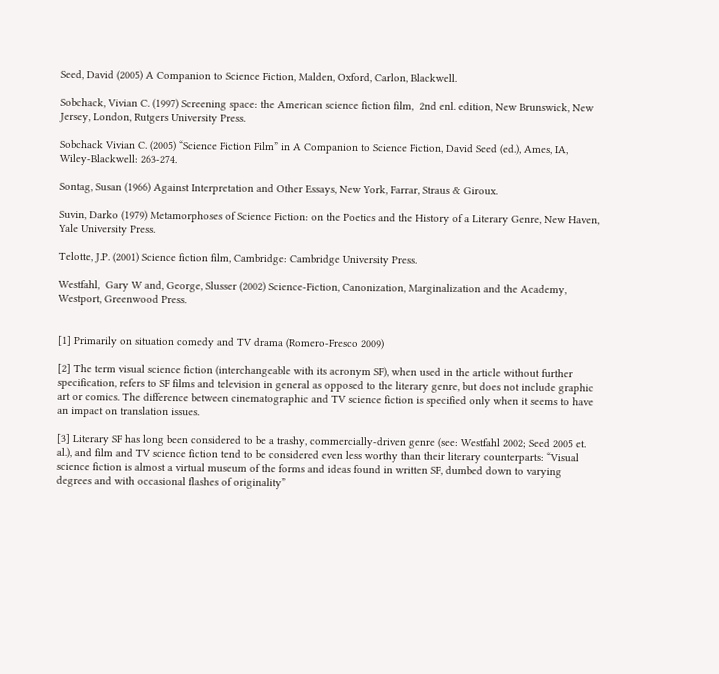Seed, David (2005) A Companion to Science Fiction, Malden, Oxford, Carlon, Blackwell.

Sobchack, Vivian C. (1997) Screening space: the American science fiction film,  2nd enl. edition, New Brunswick, New Jersey, London, Rutgers University Press.

Sobchack Vivian C. (2005) “Science Fiction Film” in A Companion to Science Fiction, David Seed (ed.), Ames, IA, Wiley-Blackwell: 263-274.

Sontag, Susan (1966) Against Interpretation and Other Essays, New York, Farrar, Straus & Giroux.

Suvin, Darko (1979) Metamorphoses of Science Fiction: on the Poetics and the History of a Literary Genre, New Haven, Yale University Press.

Telotte, J.P. (2001) Science fiction film, Cambridge: Cambridge University Press.

Westfahl,  Gary W and, George, Slusser (2002) Science-Fiction, Canonization, Marginalization and the Academy, Westport, Greenwood Press.


[1] Primarily on situation comedy and TV drama (Romero-Fresco 2009)

[2] The term visual science fiction (interchangeable with its acronym SF), when used in the article without further specification, refers to SF films and television in general as opposed to the literary genre, but does not include graphic art or comics. The difference between cinematographic and TV science fiction is specified only when it seems to have an impact on translation issues.

[3] Literary SF has long been considered to be a trashy, commercially-driven genre (see: Westfahl 2002; Seed 2005 et. al.), and film and TV science fiction tend to be considered even less worthy than their literary counterparts: “Visual science fiction is almost a virtual museum of the forms and ideas found in written SF, dumbed down to varying degrees and with occasional flashes of originality”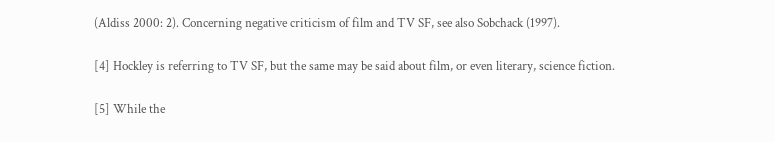(Aldiss 2000: 2). Concerning negative criticism of film and TV SF, see also Sobchack (1997).

[4] Hockley is referring to TV SF, but the same may be said about film, or even literary, science fiction.

[5] While the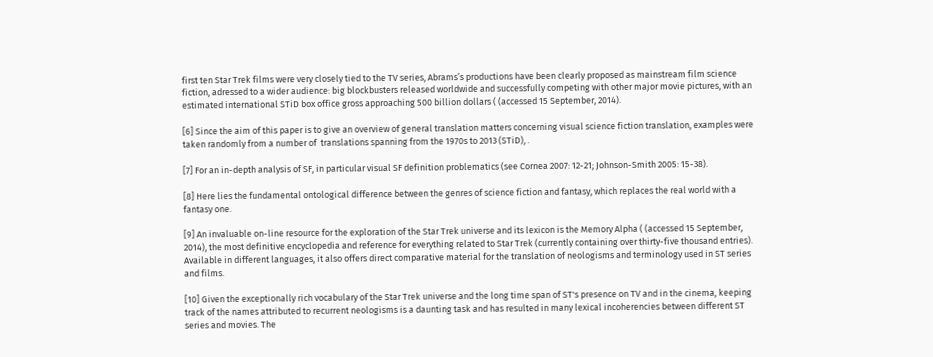first ten Star Trek films were very closely tied to the TV series, Abrams’s productions have been clearly proposed as mainstream film science fiction, adressed to a wider audience: big blockbusters released worldwide and successfully competing with other major movie pictures, with an estimated international STiD box office gross approaching 500 billion dollars ( (accessed 15 September, 2014).

[6] Since the aim of this paper is to give an overview of general translation matters concerning visual science fiction translation, examples were taken randomly from a number of  translations spanning from the 1970s to 2013 (STiD), .

[7] For an in-depth analysis of SF, in particular visual SF definition problematics (see Cornea 2007: 12-21; Johnson-Smith 2005: 15-38).

[8] Here lies the fundamental ontological difference between the genres of science fiction and fantasy, which replaces the real world with a fantasy one.

[9] An invaluable on-line resource for the exploration of the Star Trek universe and its lexicon is the Memory Alpha ( (accessed 15 September, 2014), the most definitive encyclopedia and reference for everything related to Star Trek (currently containing over thirty-five thousand entries). Available in different languages, it also offers direct comparative material for the translation of neologisms and terminology used in ST series and films.

[10] Given the exceptionally rich vocabulary of the Star Trek universe and the long time span of ST's presence on TV and in the cinema, keeping track of the names attributed to recurrent neologisms is a daunting task and has resulted in many lexical incoherencies between different ST series and movies. The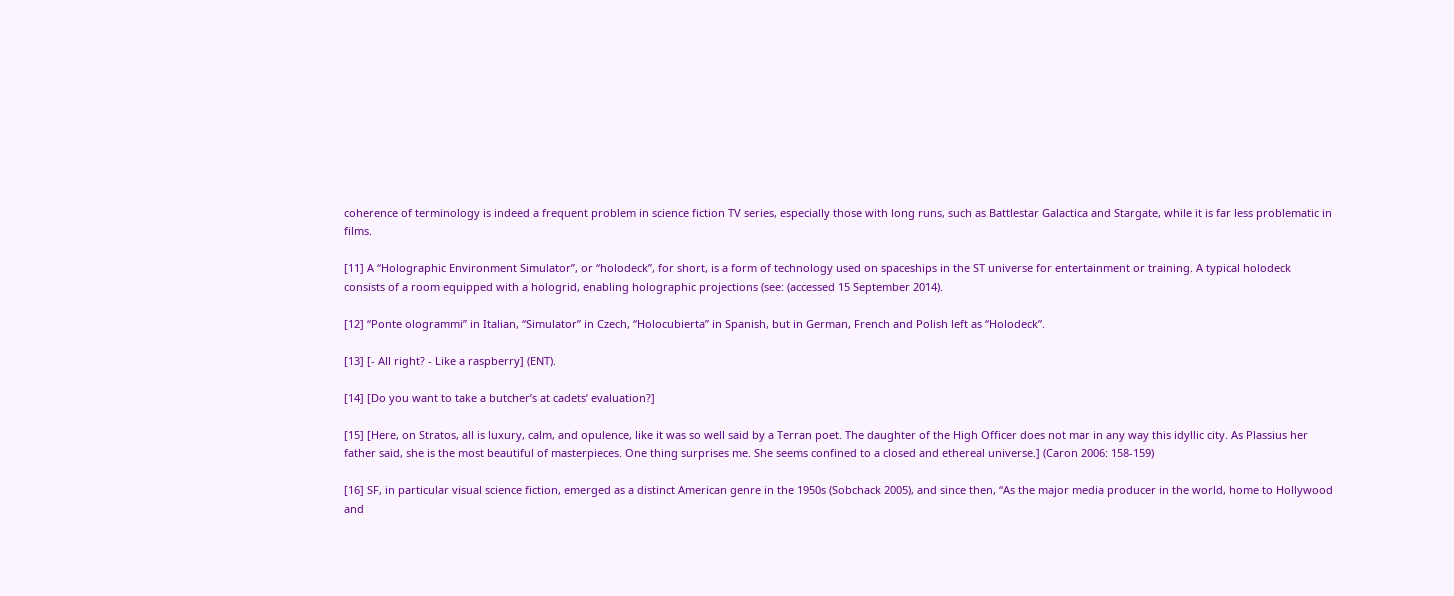coherence of terminology is indeed a frequent problem in science fiction TV series, especially those with long runs, such as Battlestar Galactica and Stargate, while it is far less problematic in films.

[11] A “Holographic Environment Simulator”, or “holodeck”, for short, is a form of technology used on spaceships in the ST universe for entertainment or training. A typical holodeck consists of a room equipped with a hologrid, enabling holographic projections (see: (accessed 15 September 2014).

[12] “Ponte ologrammi” in Italian, “Simulator” in Czech, “Holocubierta” in Spanish, but in German, French and Polish left as “Holodeck”.

[13] [- All right? - Like a raspberry] (ENT).

[14] [Do you want to take a butcher’s at cadets’ evaluation?]

[15] [Here, on Stratos, all is luxury, calm, and opulence, like it was so well said by a Terran poet. The daughter of the High Officer does not mar in any way this idyllic city. As Plassius her father said, she is the most beautiful of masterpieces. One thing surprises me. She seems confined to a closed and ethereal universe.] (Caron 2006: 158-159)

[16] SF, in particular visual science fiction, emerged as a distinct American genre in the 1950s (Sobchack 2005), and since then, “As the major media producer in the world, home to Hollywood and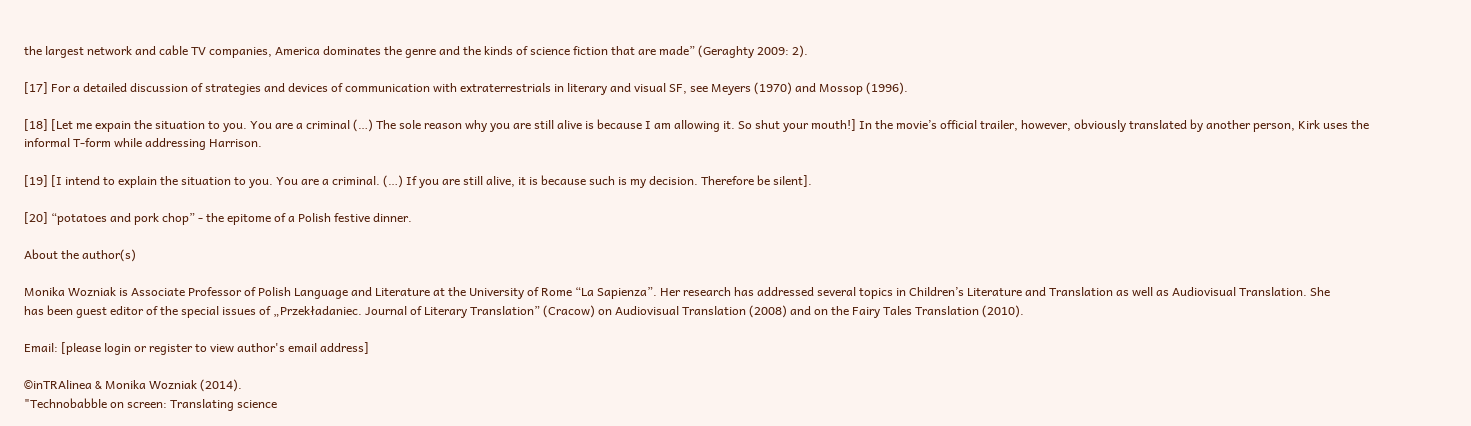the largest network and cable TV companies, America dominates the genre and the kinds of science fiction that are made” (Geraghty 2009: 2).

[17] For a detailed discussion of strategies and devices of communication with extraterrestrials in literary and visual SF, see Meyers (1970) and Mossop (1996).

[18] [Let me expain the situation to you. You are a criminal (…) The sole reason why you are still alive is because I am allowing it. So shut your mouth!] In the movie’s official trailer, however, obviously translated by another person, Kirk uses the informal T-form while addressing Harrison.

[19] [I intend to explain the situation to you. You are a criminal. (…) If you are still alive, it is because such is my decision. Therefore be silent].

[20] “potatoes and pork chop” - the epitome of a Polish festive dinner.

About the author(s)

Monika Wozniak is Associate Professor of Polish Language and Literature at the University of Rome “La Sapienza”. Her research has addressed several topics in Children’s Literature and Translation as well as Audiovisual Translation. She
has been guest editor of the special issues of „Przekładaniec. Journal of Literary Translation” (Cracow) on Audiovisual Translation (2008) and on the Fairy Tales Translation (2010).

Email: [please login or register to view author's email address]

©inTRAlinea & Monika Wozniak (2014).
"Technobabble on screen: Translating science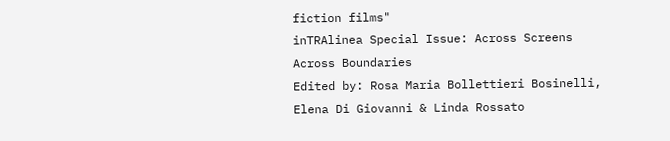fiction films"
inTRAlinea Special Issue: Across Screens Across Boundaries
Edited by: Rosa Maria Bollettieri Bosinelli, Elena Di Giovanni & Linda Rossato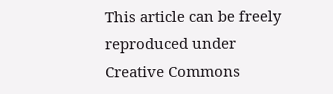This article can be freely reproduced under Creative Commons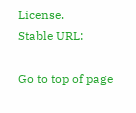License.
Stable URL:

Go to top of page